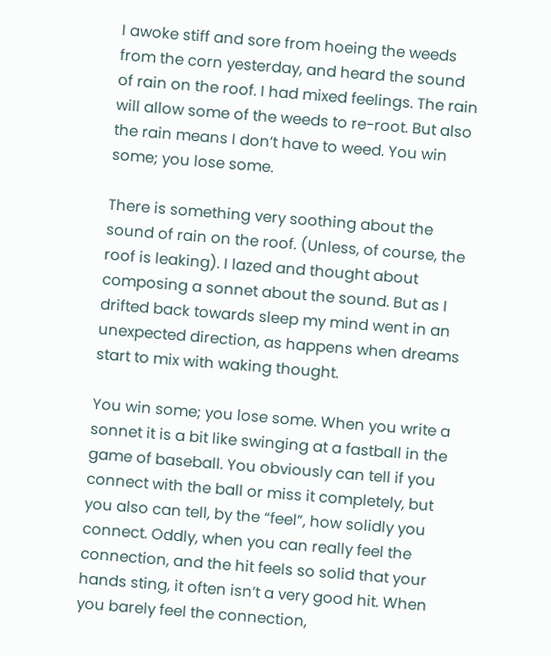I awoke stiff and sore from hoeing the weeds from the corn yesterday, and heard the sound of rain on the roof. I had mixed feelings. The rain will allow some of the weeds to re-root. But also the rain means I don’t have to weed. You win some; you lose some.

There is something very soothing about the sound of rain on the roof. (Unless, of course, the roof is leaking). I lazed and thought about composing a sonnet about the sound. But as I drifted back towards sleep my mind went in an unexpected direction, as happens when dreams start to mix with waking thought.

You win some; you lose some. When you write a sonnet it is a bit like swinging at a fastball in the game of baseball. You obviously can tell if you connect with the ball or miss it completely, but you also can tell, by the “feel”, how solidly you connect. Oddly, when you can really feel the connection, and the hit feels so solid that your hands sting, it often isn’t a very good hit. When you barely feel the connection,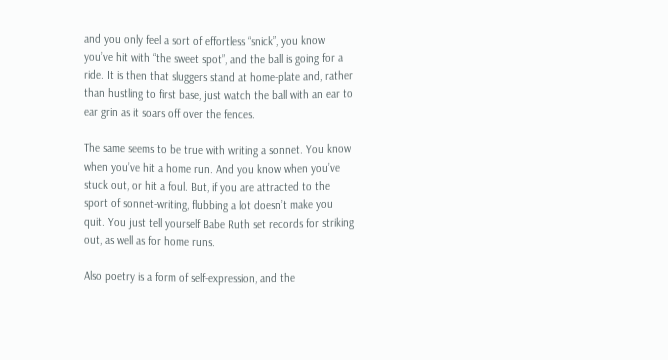and you only feel a sort of effortless “snick”, you know you’ve hit with “the sweet spot”, and the ball is going for a ride. It is then that sluggers stand at home-plate and, rather than hustling to first base, just watch the ball with an ear to ear grin as it soars off over the fences.

The same seems to be true with writing a sonnet. You know when you’ve hit a home run. And you know when you’ve stuck out, or hit a foul. But, if you are attracted to the sport of sonnet-writing, flubbing a lot doesn’t make you quit. You just tell yourself Babe Ruth set records for striking out, as well as for home runs.

Also poetry is a form of self-expression, and the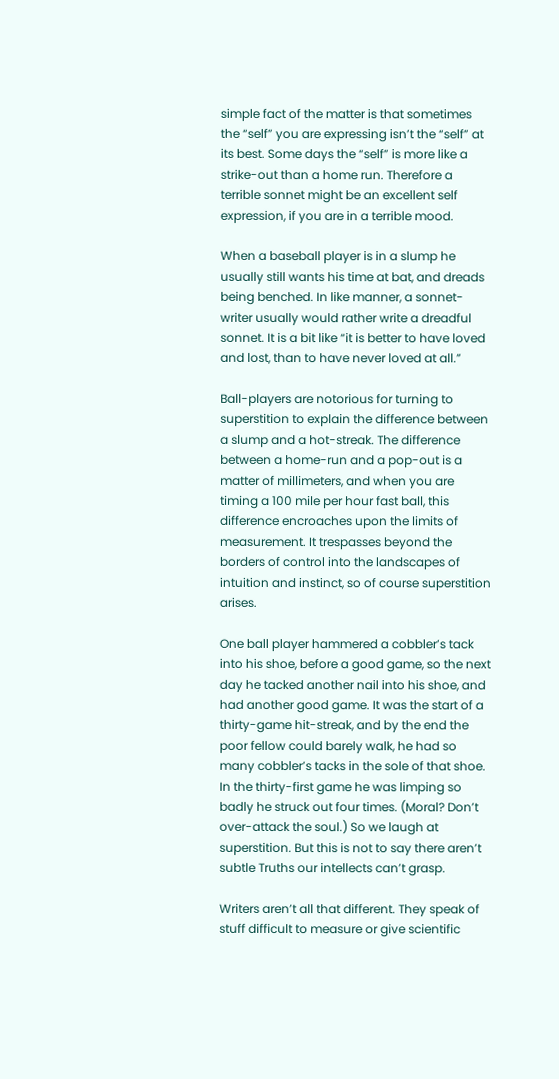simple fact of the matter is that sometimes the “self” you are expressing isn’t the “self” at its best. Some days the “self” is more like a strike-out than a home run. Therefore a terrible sonnet might be an excellent self expression, if you are in a terrible mood.

When a baseball player is in a slump he usually still wants his time at bat, and dreads being benched. In like manner, a sonnet-writer usually would rather write a dreadful sonnet. It is a bit like “it is better to have loved and lost, than to have never loved at all.”

Ball-players are notorious for turning to superstition to explain the difference between a slump and a hot-streak. The difference between a home-run and a pop-out is a matter of millimeters, and when you are timing a 100 mile per hour fast ball, this difference encroaches upon the limits of measurement. It trespasses beyond the borders of control into the landscapes of intuition and instinct, so of course superstition arises.

One ball player hammered a cobbler’s tack into his shoe, before a good game, so the next day he tacked another nail into his shoe, and had another good game. It was the start of a thirty-game hit-streak, and by the end the poor fellow could barely walk, he had so many cobbler’s tacks in the sole of that shoe.  In the thirty-first game he was limping so badly he struck out four times. (Moral? Don’t over-attack the soul.) So we laugh at superstition. But this is not to say there aren’t subtle Truths our intellects can’t grasp.

Writers aren’t all that different. They speak of stuff difficult to measure or give scientific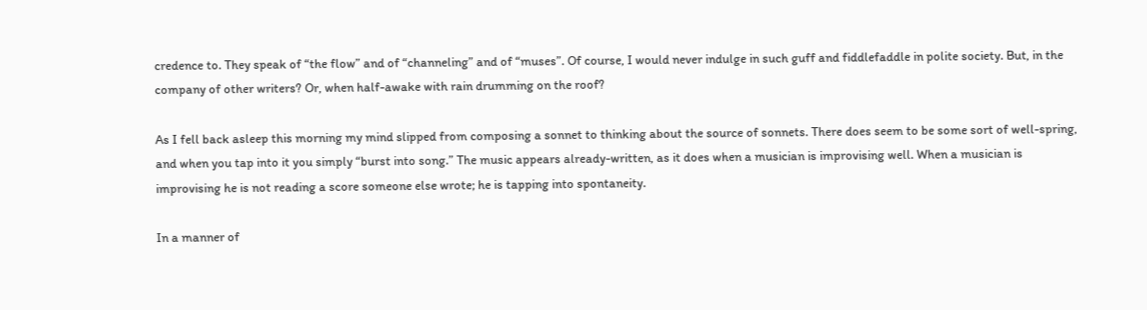credence to. They speak of “the flow” and of “channeling” and of “muses”. Of course, I would never indulge in such guff and fiddlefaddle in polite society. But, in the company of other writers? Or, when half-awake with rain drumming on the roof?

As I fell back asleep this morning my mind slipped from composing a sonnet to thinking about the source of sonnets. There does seem to be some sort of well-spring, and when you tap into it you simply “burst into song.” The music appears already-written, as it does when a musician is improvising well. When a musician is improvising he is not reading a score someone else wrote; he is tapping into spontaneity.

In a manner of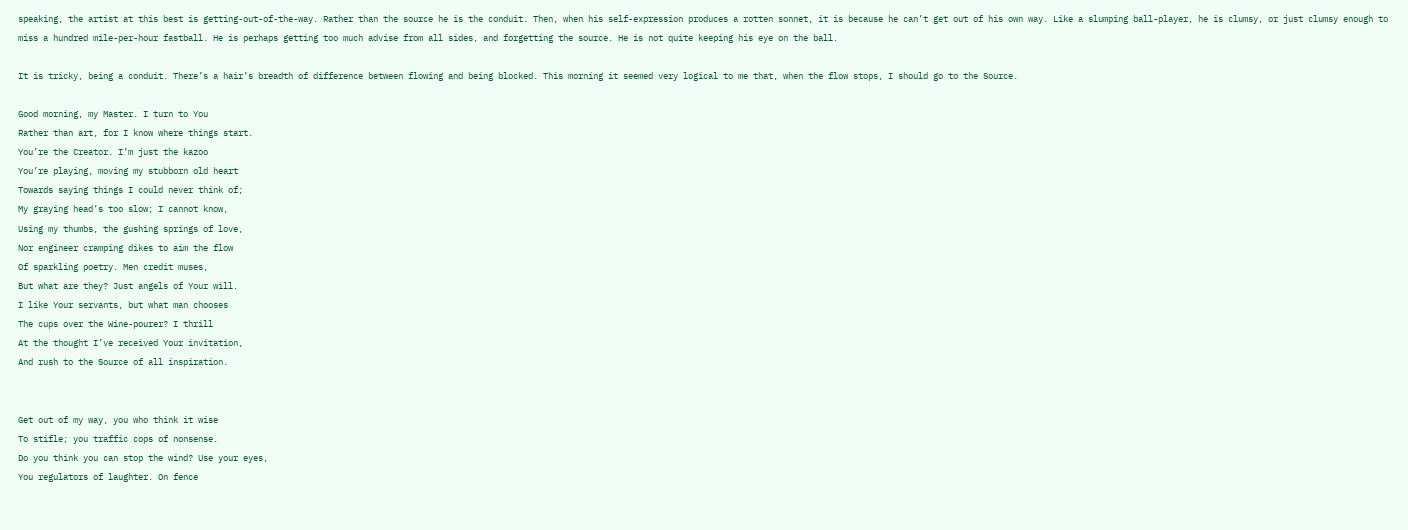speaking, the artist at this best is getting-out-of-the-way. Rather than the source he is the conduit. Then, when his self-expression produces a rotten sonnet, it is because he can’t get out of his own way. Like a slumping ball-player, he is clumsy, or just clumsy enough to miss a hundred mile-per-hour fastball. He is perhaps getting too much advise from all sides, and forgetting the source. He is not quite keeping his eye on the ball.

It is tricky, being a conduit. There’s a hair’s breadth of difference between flowing and being blocked. This morning it seemed very logical to me that, when the flow stops, I should go to the Source.

Good morning, my Master. I turn to You
Rather than art, for I know where things start.
You’re the Creator. I’m just the kazoo
You’re playing, moving my stubborn old heart
Towards saying things I could never think of;
My graying head’s too slow; I cannot know,
Using my thumbs, the gushing springs of love,
Nor engineer cramping dikes to aim the flow
Of sparkling poetry. Men credit muses,
But what are they? Just angels of Your will.
I like Your servants, but what man chooses
The cups over the Wine-pourer? I thrill
At the thought I’ve received Your invitation,
And rush to the Source of all inspiration.


Get out of my way, you who think it wise
To stifle; you traffic cops of nonsense.
Do you think you can stop the wind? Use your eyes,
You regulators of laughter. On fence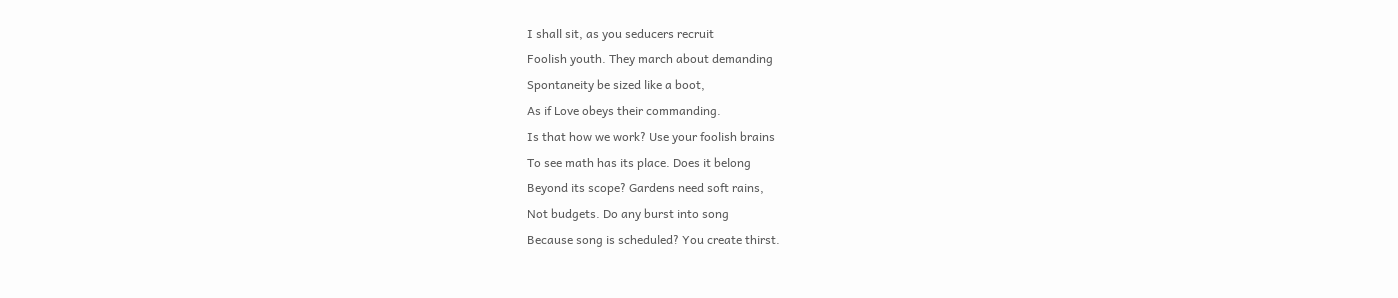I shall sit, as you seducers recruit
Foolish youth. They march about demanding
Spontaneity be sized like a boot,
As if Love obeys their commanding.
Is that how we work? Use your foolish brains
To see math has its place. Does it belong
Beyond its scope? Gardens need soft rains,
Not budgets. Do any burst into song
Because song is scheduled? You create thirst.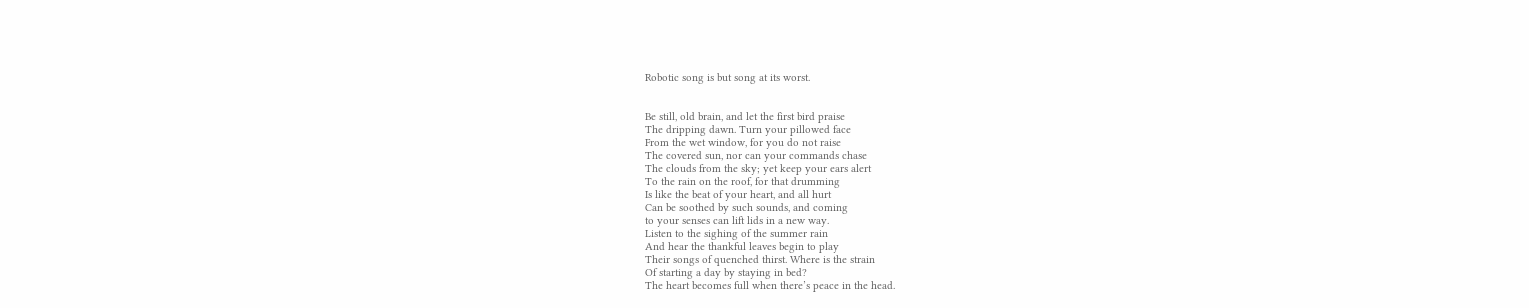Robotic song is but song at its worst.


Be still, old brain, and let the first bird praise
The dripping dawn. Turn your pillowed face
From the wet window, for you do not raise
The covered sun, nor can your commands chase
The clouds from the sky; yet keep your ears alert
To the rain on the roof, for that drumming
Is like the beat of your heart, and all hurt
Can be soothed by such sounds, and coming
to your senses can lift lids in a new way.
Listen to the sighing of the summer rain
And hear the thankful leaves begin to play
Their songs of quenched thirst. Where is the strain
Of starting a day by staying in bed?
The heart becomes full when there’s peace in the head.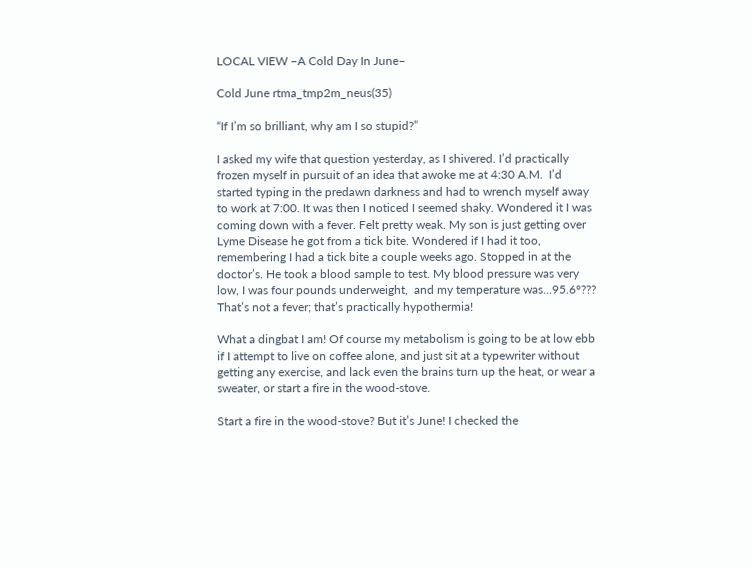LOCAL VIEW –A Cold Day In June–

Cold June rtma_tmp2m_neus(35)

“If I’m so brilliant, why am I so stupid?”

I asked my wife that question yesterday, as I shivered. I’d practically frozen myself in pursuit of an idea that awoke me at 4:30 A.M.  I’d started typing in the predawn darkness and had to wrench myself away to work at 7:00. It was then I noticed I seemed shaky. Wondered it I was coming down with a fever. Felt pretty weak. My son is just getting over Lyme Disease he got from a tick bite. Wondered if I had it too, remembering I had a tick bite a couple weeks ago. Stopped in at the doctor’s. He took a blood sample to test. My blood pressure was very low, I was four pounds underweight,  and my temperature was…95.6°??? That’s not a fever; that’s practically hypothermia!

What a dingbat I am! Of course my metabolism is going to be at low ebb if I attempt to live on coffee alone, and just sit at a typewriter without getting any exercise, and lack even the brains turn up the heat, or wear a sweater, or start a fire in the wood-stove.

Start a fire in the wood-stove? But it’s June! I checked the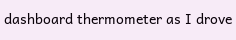dashboard thermometer as I drove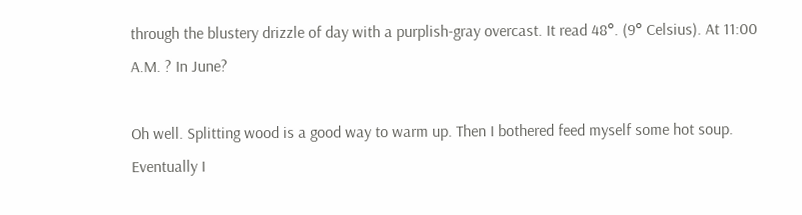through the blustery drizzle of day with a purplish-gray overcast. It read 48°. (9° Celsius). At 11:00 A.M. ? In June?

Oh well. Splitting wood is a good way to warm up. Then I bothered feed myself some hot soup. Eventually I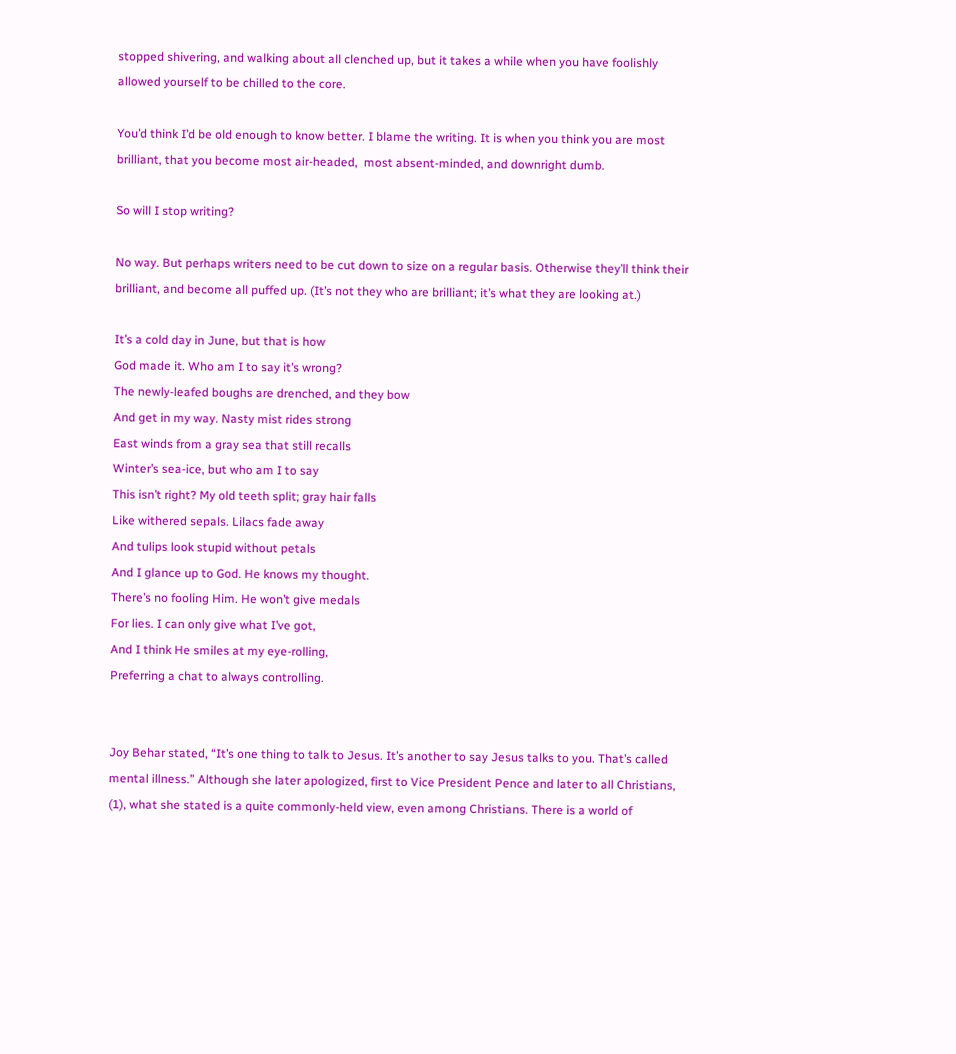stopped shivering, and walking about all clenched up, but it takes a while when you have foolishly allowed yourself to be chilled to the core.

You’d think I’d be old enough to know better. I blame the writing. It is when you think you are most brilliant, that you become most air-headed,  most absent-minded, and downright dumb.

So will I stop writing?

No way. But perhaps writers need to be cut down to size on a regular basis. Otherwise they’ll think their brilliant, and become all puffed up. (It’s not they who are brilliant; it’s what they are looking at.)

It’s a cold day in June, but that is how
God made it. Who am I to say it’s wrong?
The newly-leafed boughs are drenched, and they bow
And get in my way. Nasty mist rides strong
East winds from a gray sea that still recalls
Winter’s sea-ice, but who am I to say
This isn’t right? My old teeth split; gray hair falls
Like withered sepals. Lilacs fade away
And tulips look stupid without petals
And I glance up to God. He knows my thought.
There’s no fooling Him. He won’t give medals
For lies. I can only give what I’ve got,
And I think He smiles at my eye-rolling,
Preferring a chat to always controlling.


Joy Behar stated, “It’s one thing to talk to Jesus. It’s another to say Jesus talks to you. That’s called mental illness.” Although she later apologized, first to Vice President Pence and later to all Christians, (1), what she stated is a quite commonly-held view, even among Christians. There is a world of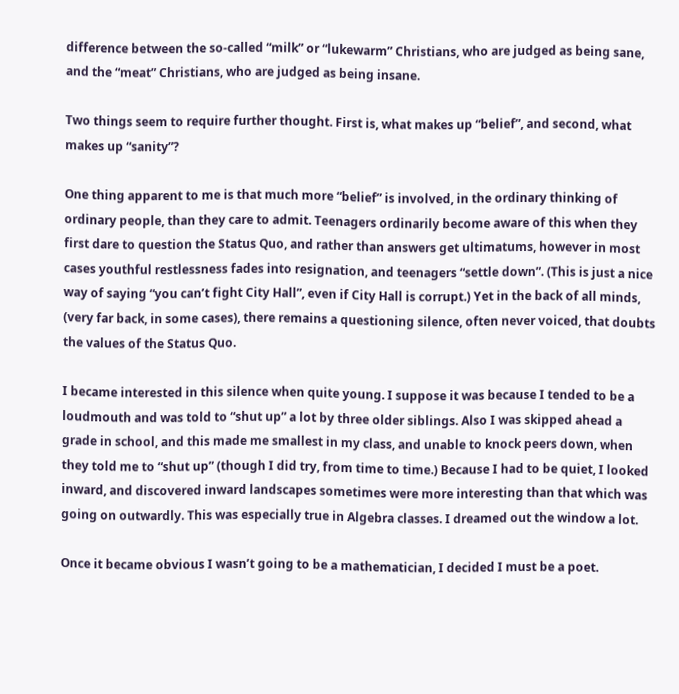difference between the so-called “milk” or “lukewarm” Christians, who are judged as being sane, and the “meat” Christians, who are judged as being insane.

Two things seem to require further thought. First is, what makes up “belief”, and second, what makes up “sanity”?

One thing apparent to me is that much more “belief” is involved, in the ordinary thinking of ordinary people, than they care to admit. Teenagers ordinarily become aware of this when they first dare to question the Status Quo, and rather than answers get ultimatums, however in most cases youthful restlessness fades into resignation, and teenagers “settle down”. (This is just a nice way of saying “you can’t fight City Hall”, even if City Hall is corrupt.) Yet in the back of all minds, (very far back, in some cases), there remains a questioning silence, often never voiced, that doubts the values of the Status Quo.

I became interested in this silence when quite young. I suppose it was because I tended to be a loudmouth and was told to “shut up” a lot by three older siblings. Also I was skipped ahead a grade in school, and this made me smallest in my class, and unable to knock peers down, when they told me to “shut up” (though I did try, from time to time.) Because I had to be quiet, I looked inward, and discovered inward landscapes sometimes were more interesting than that which was going on outwardly. This was especially true in Algebra classes. I dreamed out the window a lot.

Once it became obvious I wasn’t going to be a mathematician, I decided I must be a poet.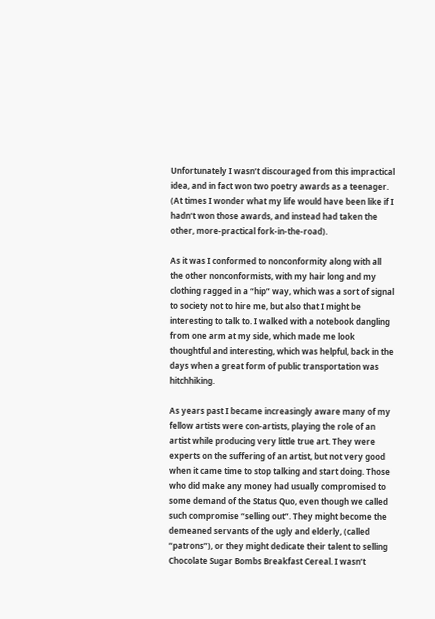Unfortunately I wasn’t discouraged from this impractical idea, and in fact won two poetry awards as a teenager. (At times I wonder what my life would have been like if I hadn‘t won those awards, and instead had taken the other, more-practical fork-in-the-road).

As it was I conformed to nonconformity along with all the other nonconformists, with my hair long and my clothing ragged in a “hip” way, which was a sort of signal to society not to hire me, but also that I might be interesting to talk to. I walked with a notebook dangling from one arm at my side, which made me look thoughtful and interesting, which was helpful, back in the days when a great form of public transportation was hitchhiking.

As years past I became increasingly aware many of my fellow artists were con-artists, playing the role of an artist while producing very little true art. They were experts on the suffering of an artist, but not very good when it came time to stop talking and start doing. Those who did make any money had usually compromised to some demand of the Status Quo, even though we called such compromise “selling out”. They might become the demeaned servants of the ugly and elderly, (called “patrons”), or they might dedicate their talent to selling Chocolate Sugar Bombs Breakfast Cereal. I wasn’t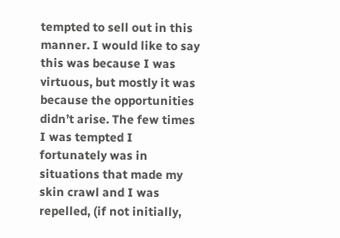tempted to sell out in this manner. I would like to say this was because I was virtuous, but mostly it was because the opportunities didn’t arise. The few times I was tempted I fortunately was in situations that made my skin crawl and I was repelled, (if not initially,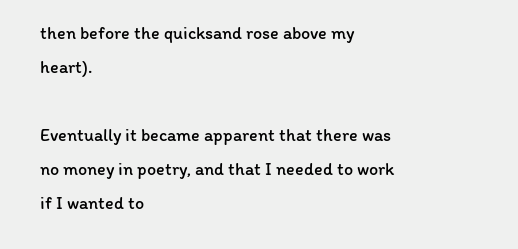then before the quicksand rose above my heart).

Eventually it became apparent that there was no money in poetry, and that I needed to work if I wanted to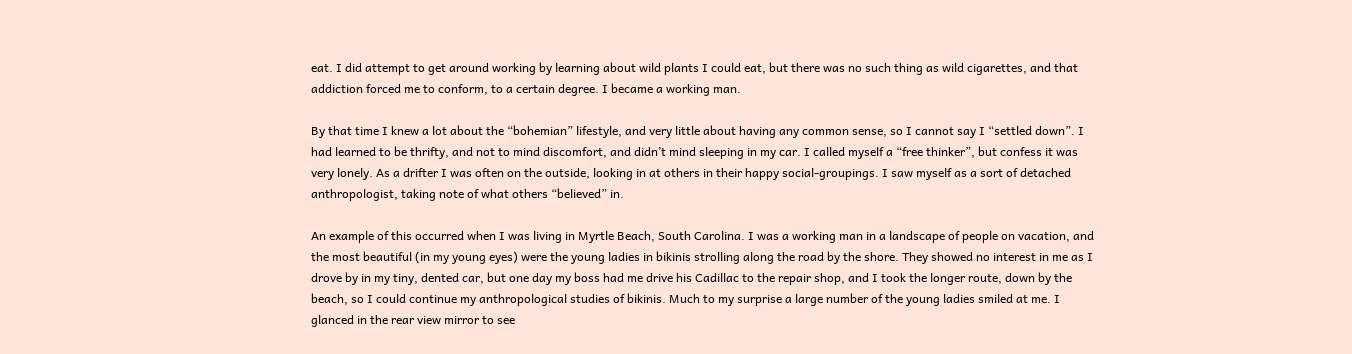eat. I did attempt to get around working by learning about wild plants I could eat, but there was no such thing as wild cigarettes, and that addiction forced me to conform, to a certain degree. I became a working man.

By that time I knew a lot about the “bohemian” lifestyle, and very little about having any common sense, so I cannot say I “settled down”. I had learned to be thrifty, and not to mind discomfort, and didn’t mind sleeping in my car. I called myself a “free thinker”, but confess it was very lonely. As a drifter I was often on the outside, looking in at others in their happy social-groupings. I saw myself as a sort of detached anthropologist, taking note of what others “believed” in.

An example of this occurred when I was living in Myrtle Beach, South Carolina. I was a working man in a landscape of people on vacation, and the most beautiful (in my young eyes) were the young ladies in bikinis strolling along the road by the shore. They showed no interest in me as I drove by in my tiny, dented car, but one day my boss had me drive his Cadillac to the repair shop, and I took the longer route, down by the beach, so I could continue my anthropological studies of bikinis. Much to my surprise a large number of the young ladies smiled at me. I glanced in the rear view mirror to see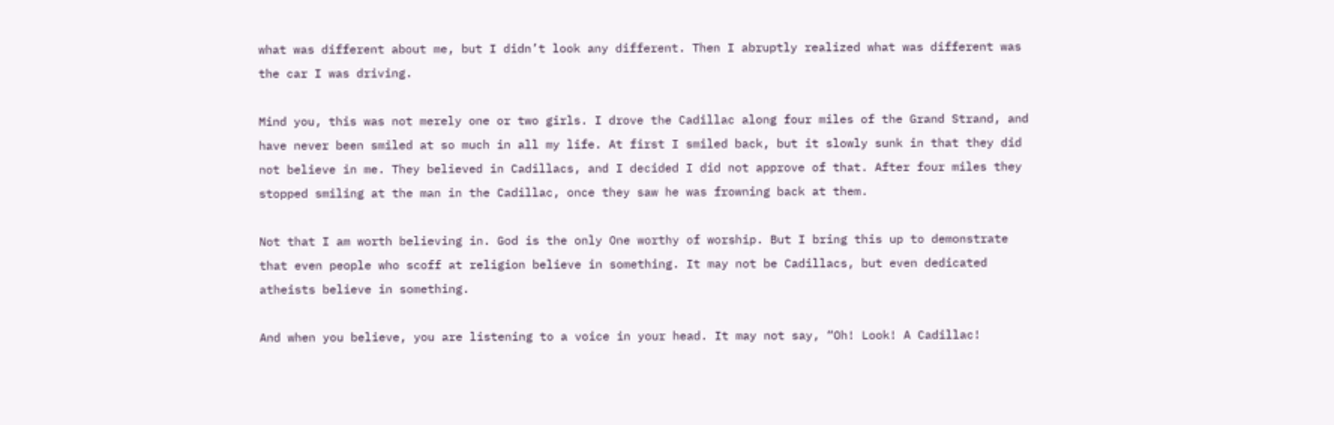what was different about me, but I didn’t look any different. Then I abruptly realized what was different was the car I was driving.

Mind you, this was not merely one or two girls. I drove the Cadillac along four miles of the Grand Strand, and have never been smiled at so much in all my life. At first I smiled back, but it slowly sunk in that they did not believe in me. They believed in Cadillacs, and I decided I did not approve of that. After four miles they stopped smiling at the man in the Cadillac, once they saw he was frowning back at them.

Not that I am worth believing in. God is the only One worthy of worship. But I bring this up to demonstrate that even people who scoff at religion believe in something. It may not be Cadillacs, but even dedicated atheists believe in something.

And when you believe, you are listening to a voice in your head. It may not say, “Oh! Look! A Cadillac!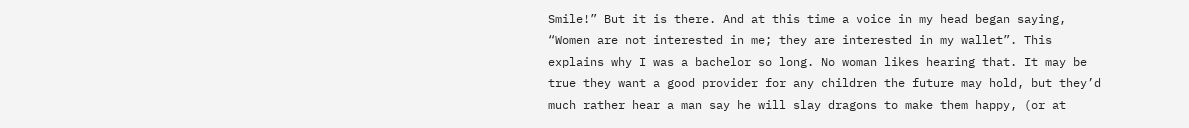Smile!” But it is there. And at this time a voice in my head began saying, “Women are not interested in me; they are interested in my wallet”. This explains why I was a bachelor so long. No woman likes hearing that. It may be true they want a good provider for any children the future may hold, but they’d much rather hear a man say he will slay dragons to make them happy, (or at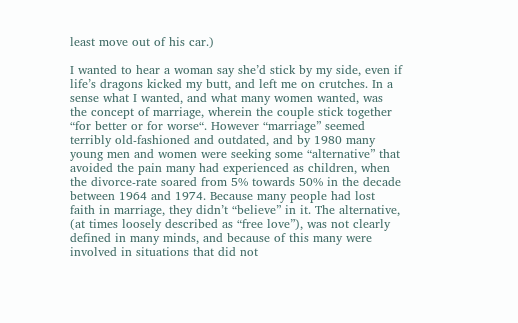least move out of his car.)

I wanted to hear a woman say she’d stick by my side, even if life’s dragons kicked my butt, and left me on crutches. In a sense what I wanted, and what many women wanted, was the concept of marriage, wherein the couple stick together “for better or for worse“. However “marriage” seemed terribly old-fashioned and outdated, and by 1980 many young men and women were seeking some “alternative” that avoided the pain many had experienced as children, when the divorce-rate soared from 5% towards 50% in the decade between 1964 and 1974. Because many people had lost faith in marriage, they didn’t “believe” in it. The alternative, (at times loosely described as “free love”), was not clearly defined in many minds, and because of this many were involved in situations that did not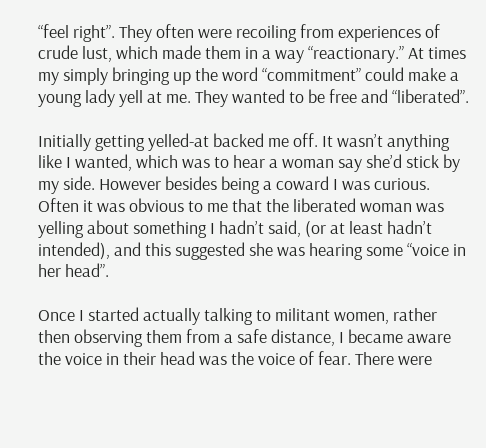“feel right”. They often were recoiling from experiences of crude lust, which made them in a way “reactionary.” At times my simply bringing up the word “commitment” could make a young lady yell at me. They wanted to be free and “liberated”.

Initially getting yelled-at backed me off. It wasn’t anything like I wanted, which was to hear a woman say she’d stick by my side. However besides being a coward I was curious. Often it was obvious to me that the liberated woman was yelling about something I hadn’t said, (or at least hadn’t intended), and this suggested she was hearing some “voice in her head”.

Once I started actually talking to militant women, rather then observing them from a safe distance, I became aware the voice in their head was the voice of fear. There were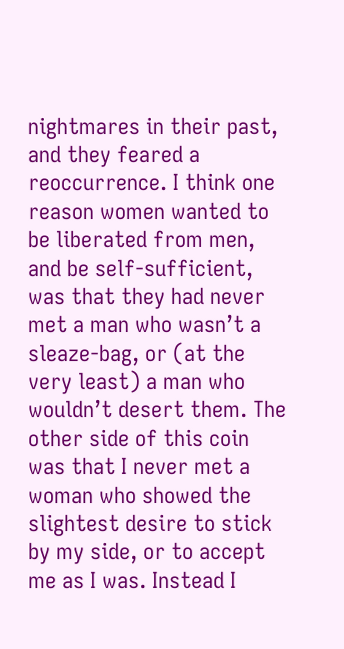nightmares in their past, and they feared a reoccurrence. I think one reason women wanted to be liberated from men, and be self-sufficient, was that they had never met a man who wasn’t a sleaze-bag, or (at the very least) a man who wouldn’t desert them. The other side of this coin was that I never met a woman who showed the slightest desire to stick by my side, or to accept me as I was. Instead I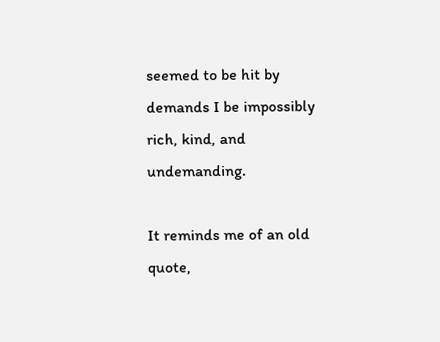seemed to be hit by demands I be impossibly rich, kind, and undemanding.

It reminds me of an old quote,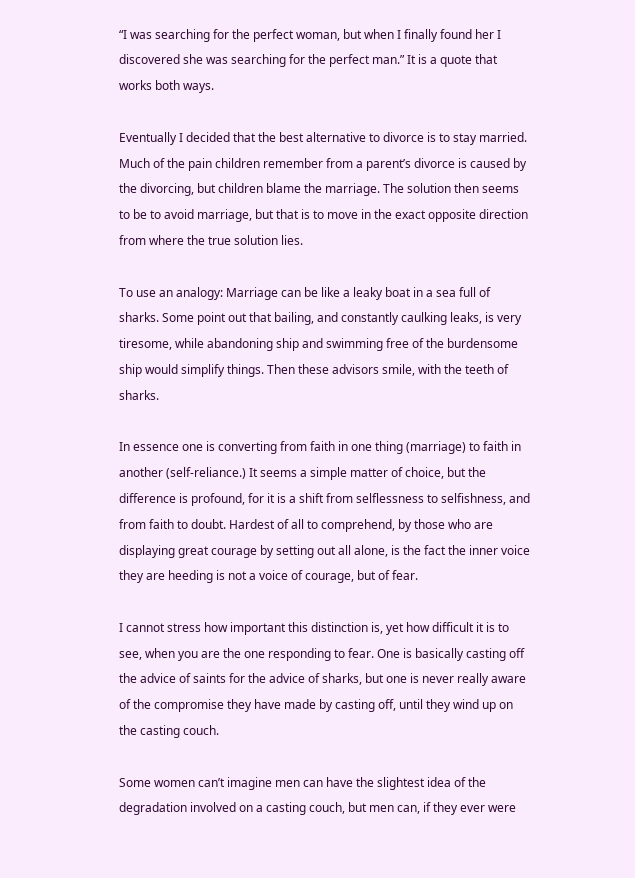“I was searching for the perfect woman, but when I finally found her I discovered she was searching for the perfect man.” It is a quote that works both ways.

Eventually I decided that the best alternative to divorce is to stay married. Much of the pain children remember from a parent’s divorce is caused by the divorcing, but children blame the marriage. The solution then seems to be to avoid marriage, but that is to move in the exact opposite direction from where the true solution lies.

To use an analogy: Marriage can be like a leaky boat in a sea full of sharks. Some point out that bailing, and constantly caulking leaks, is very tiresome, while abandoning ship and swimming free of the burdensome ship would simplify things. Then these advisors smile, with the teeth of sharks.

In essence one is converting from faith in one thing (marriage) to faith in another (self-reliance.) It seems a simple matter of choice, but the difference is profound, for it is a shift from selflessness to selfishness, and from faith to doubt. Hardest of all to comprehend, by those who are displaying great courage by setting out all alone, is the fact the inner voice they are heeding is not a voice of courage, but of fear.

I cannot stress how important this distinction is, yet how difficult it is to see, when you are the one responding to fear. One is basically casting off the advice of saints for the advice of sharks, but one is never really aware of the compromise they have made by casting off, until they wind up on the casting couch.

Some women can’t imagine men can have the slightest idea of the degradation involved on a casting couch, but men can, if they ever were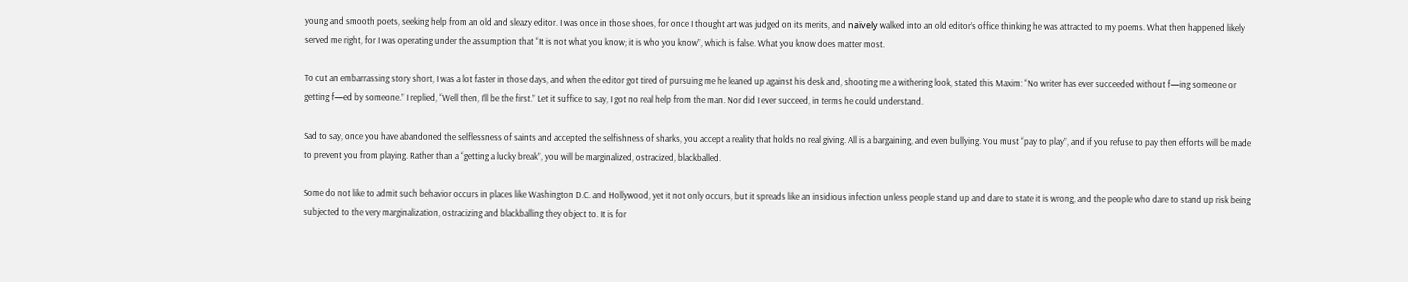young and smooth poets, seeking help from an old and sleazy editor. I was once in those shoes, for once I thought art was judged on its merits, and naïvely walked into an old editor’s office thinking he was attracted to my poems. What then happened likely served me right, for I was operating under the assumption that “It is not what you know; it is who you know”, which is false. What you know does matter most.

To cut an embarrassing story short, I was a lot faster in those days, and when the editor got tired of pursuing me he leaned up against his desk and, shooting me a withering look, stated this Maxim: “No writer has ever succeeded without f—ing someone or getting f—ed by someone.” I replied, “Well then, I’ll be the first.” Let it suffice to say, I got no real help from the man. Nor did I ever succeed, in terms he could understand.

Sad to say, once you have abandoned the selflessness of saints and accepted the selfishness of sharks, you accept a reality that holds no real giving. All is a bargaining, and even bullying. You must “pay to play”, and if you refuse to pay then efforts will be made to prevent you from playing. Rather than a “getting a lucky break”, you will be marginalized, ostracized, blackballed.

Some do not like to admit such behavior occurs in places like Washington D.C. and Hollywood, yet it not only occurs, but it spreads like an insidious infection unless people stand up and dare to state it is wrong, and the people who dare to stand up risk being subjected to the very marginalization, ostracizing and blackballing they object to. It is for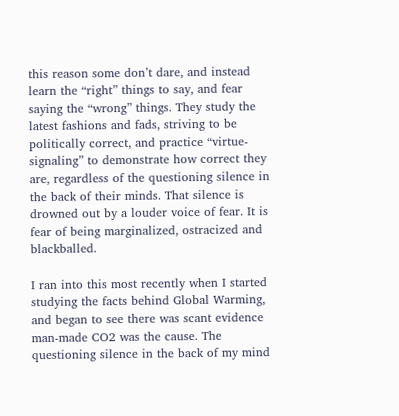this reason some don’t dare, and instead learn the “right” things to say, and fear saying the “wrong” things. They study the latest fashions and fads, striving to be politically correct, and practice “virtue-signaling” to demonstrate how correct they are, regardless of the questioning silence in the back of their minds. That silence is drowned out by a louder voice of fear. It is fear of being marginalized, ostracized and blackballed.

I ran into this most recently when I started studying the facts behind Global Warming, and began to see there was scant evidence man-made CO2 was the cause. The questioning silence in the back of my mind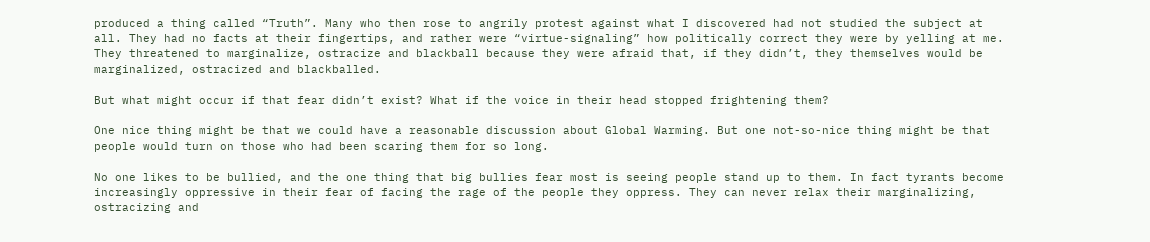produced a thing called “Truth”. Many who then rose to angrily protest against what I discovered had not studied the subject at all. They had no facts at their fingertips, and rather were “virtue-signaling” how politically correct they were by yelling at me. They threatened to marginalize, ostracize and blackball because they were afraid that, if they didn’t, they themselves would be marginalized, ostracized and blackballed.

But what might occur if that fear didn’t exist? What if the voice in their head stopped frightening them?

One nice thing might be that we could have a reasonable discussion about Global Warming. But one not-so-nice thing might be that people would turn on those who had been scaring them for so long.

No one likes to be bullied, and the one thing that big bullies fear most is seeing people stand up to them. In fact tyrants become increasingly oppressive in their fear of facing the rage of the people they oppress. They can never relax their marginalizing, ostracizing and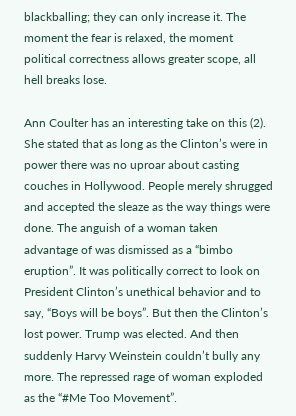blackballing; they can only increase it. The moment the fear is relaxed, the moment political correctness allows greater scope, all hell breaks lose.

Ann Coulter has an interesting take on this (2). She stated that as long as the Clinton’s were in power there was no uproar about casting couches in Hollywood. People merely shrugged and accepted the sleaze as the way things were done. The anguish of a woman taken advantage of was dismissed as a “bimbo eruption”. It was politically correct to look on President Clinton’s unethical behavior and to say, “Boys will be boys”. But then the Clinton’s lost power. Trump was elected. And then suddenly Harvy Weinstein couldn’t bully any more. The repressed rage of woman exploded as the “#Me Too Movement”.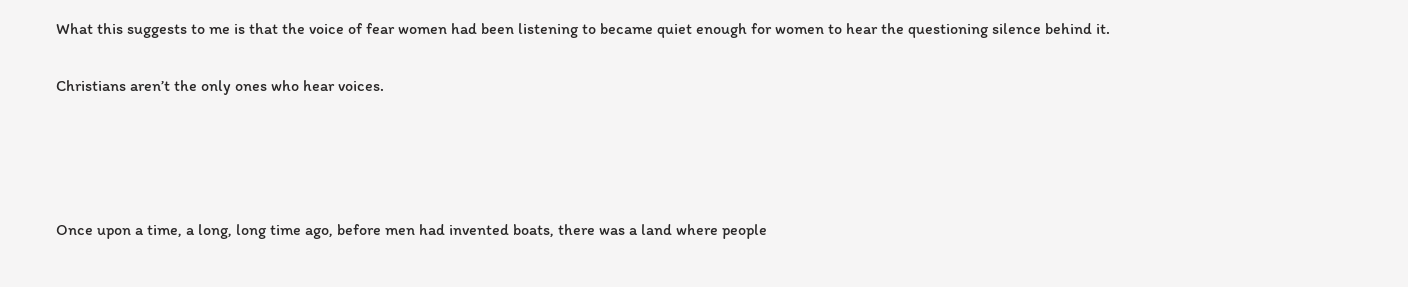What this suggests to me is that the voice of fear women had been listening to became quiet enough for women to hear the questioning silence behind it.

Christians aren’t the only ones who hear voices.




Once upon a time, a long, long time ago, before men had invented boats, there was a land where people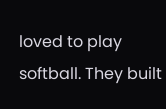loved to play softball. They built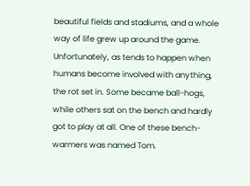beautiful fields and stadiums, and a whole way of life grew up around the game. Unfortunately, as tends to happen when humans become involved with anything, the rot set in. Some became ball-hogs, while others sat on the bench and hardly got to play at all. One of these bench-warmers was named Tom.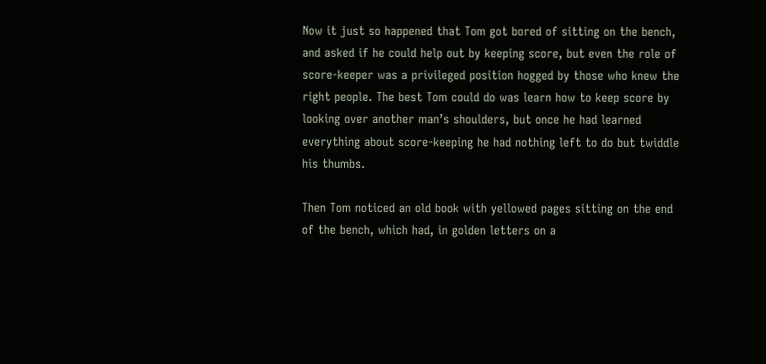Now it just so happened that Tom got bored of sitting on the bench, and asked if he could help out by keeping score, but even the role of score-keeper was a privileged position hogged by those who knew the right people. The best Tom could do was learn how to keep score by looking over another man’s shoulders, but once he had learned everything about score-keeping he had nothing left to do but twiddle his thumbs.

Then Tom noticed an old book with yellowed pages sitting on the end of the bench, which had, in golden letters on a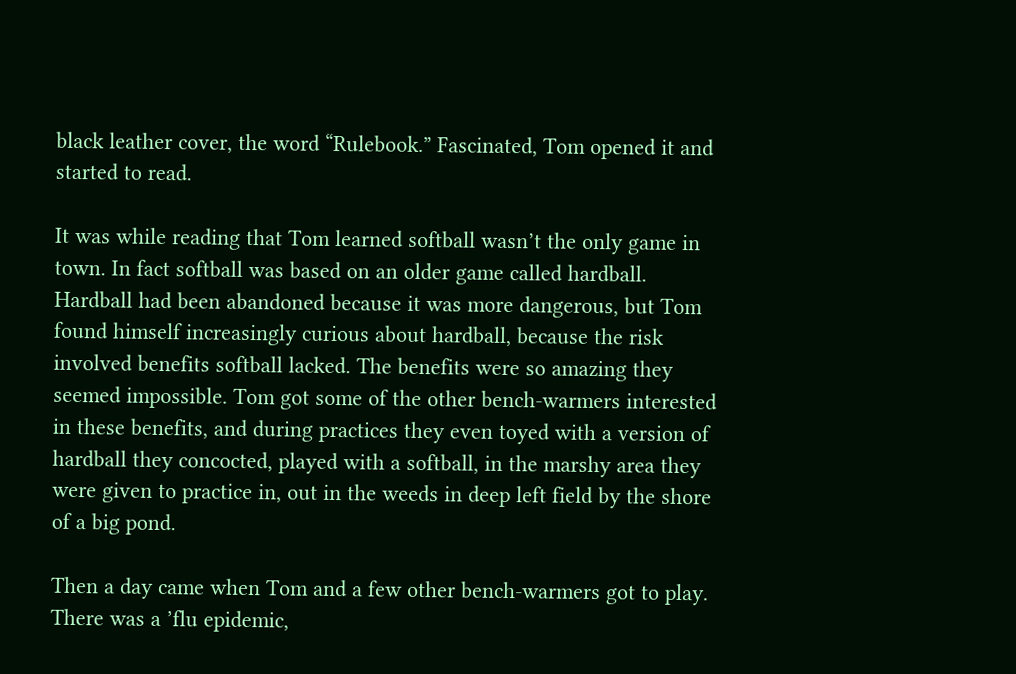black leather cover, the word “Rulebook.” Fascinated, Tom opened it and started to read.

It was while reading that Tom learned softball wasn’t the only game in town. In fact softball was based on an older game called hardball. Hardball had been abandoned because it was more dangerous, but Tom found himself increasingly curious about hardball, because the risk involved benefits softball lacked. The benefits were so amazing they seemed impossible. Tom got some of the other bench-warmers interested in these benefits, and during practices they even toyed with a version of hardball they concocted, played with a softball, in the marshy area they were given to practice in, out in the weeds in deep left field by the shore of a big pond.

Then a day came when Tom and a few other bench-warmers got to play. There was a ’flu epidemic,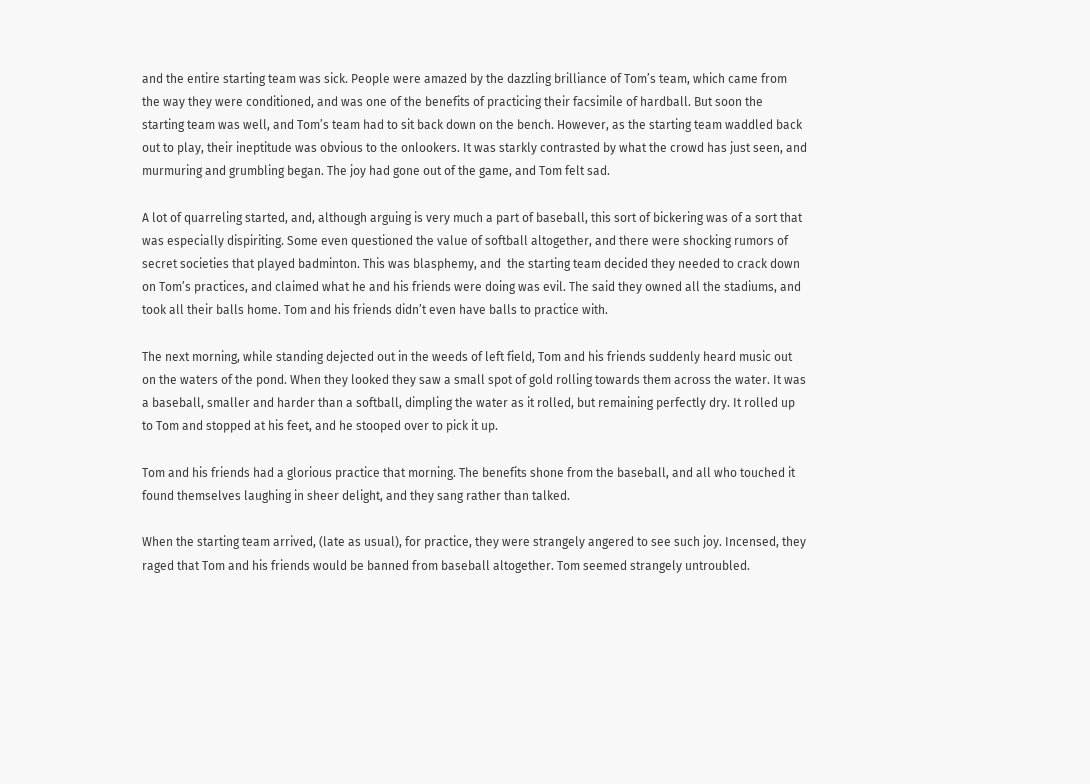and the entire starting team was sick. People were amazed by the dazzling brilliance of Tom’s team, which came from the way they were conditioned, and was one of the benefits of practicing their facsimile of hardball. But soon the starting team was well, and Tom’s team had to sit back down on the bench. However, as the starting team waddled back out to play, their ineptitude was obvious to the onlookers. It was starkly contrasted by what the crowd has just seen, and murmuring and grumbling began. The joy had gone out of the game, and Tom felt sad.

A lot of quarreling started, and, although arguing is very much a part of baseball, this sort of bickering was of a sort that was especially dispiriting. Some even questioned the value of softball altogether, and there were shocking rumors of secret societies that played badminton. This was blasphemy, and  the starting team decided they needed to crack down on Tom’s practices, and claimed what he and his friends were doing was evil. The said they owned all the stadiums, and took all their balls home. Tom and his friends didn’t even have balls to practice with.

The next morning, while standing dejected out in the weeds of left field, Tom and his friends suddenly heard music out on the waters of the pond. When they looked they saw a small spot of gold rolling towards them across the water. It was a baseball, smaller and harder than a softball, dimpling the water as it rolled, but remaining perfectly dry. It rolled up to Tom and stopped at his feet, and he stooped over to pick it up.

Tom and his friends had a glorious practice that morning. The benefits shone from the baseball, and all who touched it found themselves laughing in sheer delight, and they sang rather than talked.

When the starting team arrived, (late as usual), for practice, they were strangely angered to see such joy. Incensed, they raged that Tom and his friends would be banned from baseball altogether. Tom seemed strangely untroubled.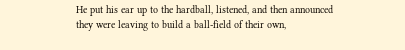He put his ear up to the hardball, listened, and then announced they were leaving to build a ball-field of their own,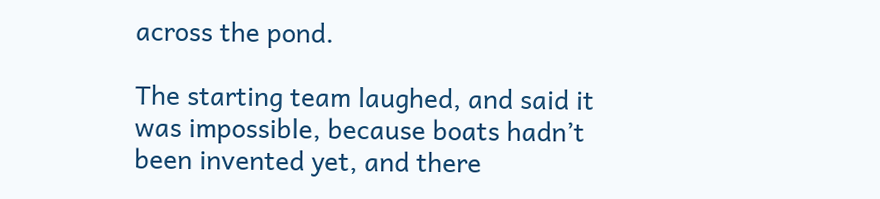across the pond.

The starting team laughed, and said it was impossible, because boats hadn’t been invented yet, and there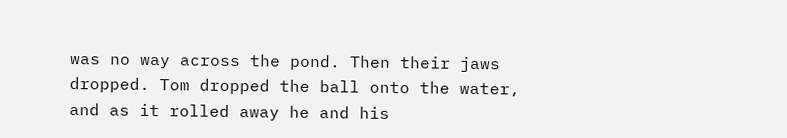was no way across the pond. Then their jaws dropped. Tom dropped the ball onto the water, and as it rolled away he and his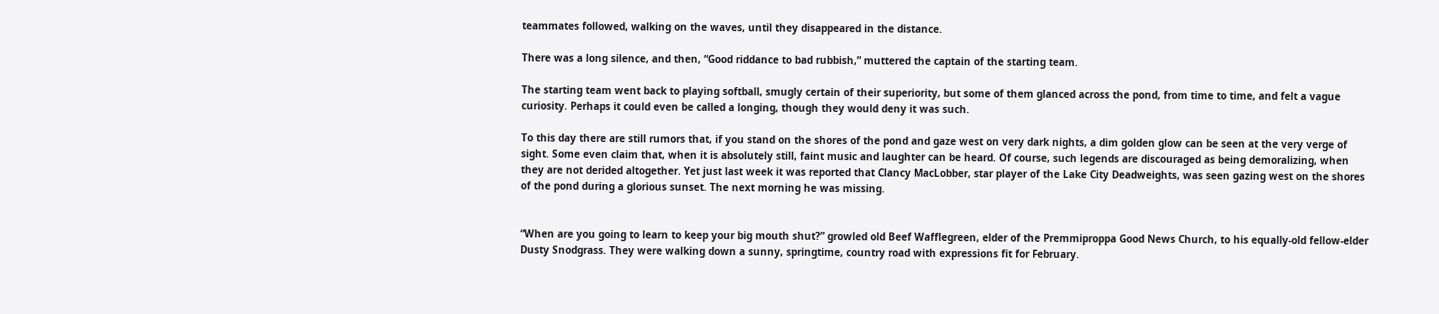teammates followed, walking on the waves, until they disappeared in the distance.

There was a long silence, and then, “Good riddance to bad rubbish,” muttered the captain of the starting team.

The starting team went back to playing softball, smugly certain of their superiority, but some of them glanced across the pond, from time to time, and felt a vague curiosity. Perhaps it could even be called a longing, though they would deny it was such.

To this day there are still rumors that, if you stand on the shores of the pond and gaze west on very dark nights, a dim golden glow can be seen at the very verge of sight. Some even claim that, when it is absolutely still, faint music and laughter can be heard. Of course, such legends are discouraged as being demoralizing, when they are not derided altogether. Yet just last week it was reported that Clancy MacLobber, star player of the Lake City Deadweights, was seen gazing west on the shores of the pond during a glorious sunset. The next morning he was missing.


“When are you going to learn to keep your big mouth shut?” growled old Beef Wafflegreen, elder of the Premmiproppa Good News Church, to his equally-old fellow-elder Dusty Snodgrass. They were walking down a sunny, springtime, country road with expressions fit for February.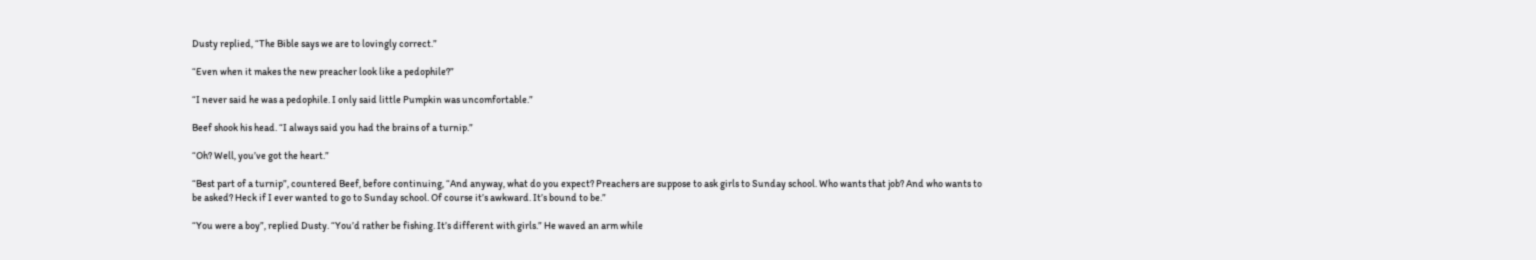Dusty replied, “The Bible says we are to lovingly correct.”

“Even when it makes the new preacher look like a pedophile?”

“I never said he was a pedophile. I only said little Pumpkin was uncomfortable.”

Beef shook his head. “I always said you had the brains of a turnip.”

“Oh? Well, you’ve got the heart.”

“Best part of a turnip”, countered Beef, before continuing, “And anyway, what do you expect? Preachers are suppose to ask girls to Sunday school. Who wants that job? And who wants to be asked? Heck if I ever wanted to go to Sunday school. Of course it’s awkward. It’s bound to be.”

“You were a boy”, replied Dusty. “You’d rather be fishing. It’s different with girls.” He waved an arm while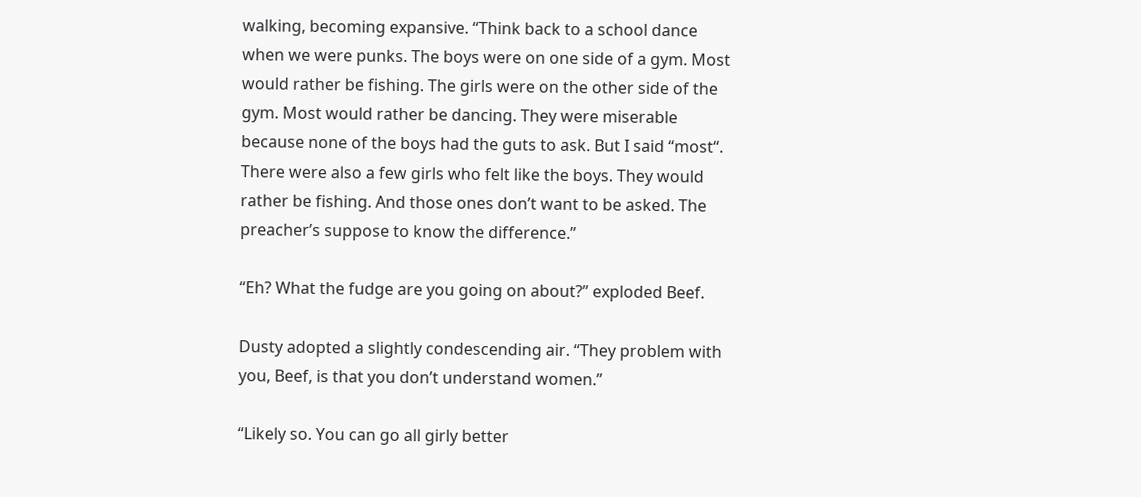walking, becoming expansive. “Think back to a school dance when we were punks. The boys were on one side of a gym. Most would rather be fishing. The girls were on the other side of the gym. Most would rather be dancing. They were miserable because none of the boys had the guts to ask. But I said “most“. There were also a few girls who felt like the boys. They would rather be fishing. And those ones don’t want to be asked. The preacher’s suppose to know the difference.”

“Eh? What the fudge are you going on about?” exploded Beef.

Dusty adopted a slightly condescending air. “They problem with you, Beef, is that you don’t understand women.”

“Likely so. You can go all girly better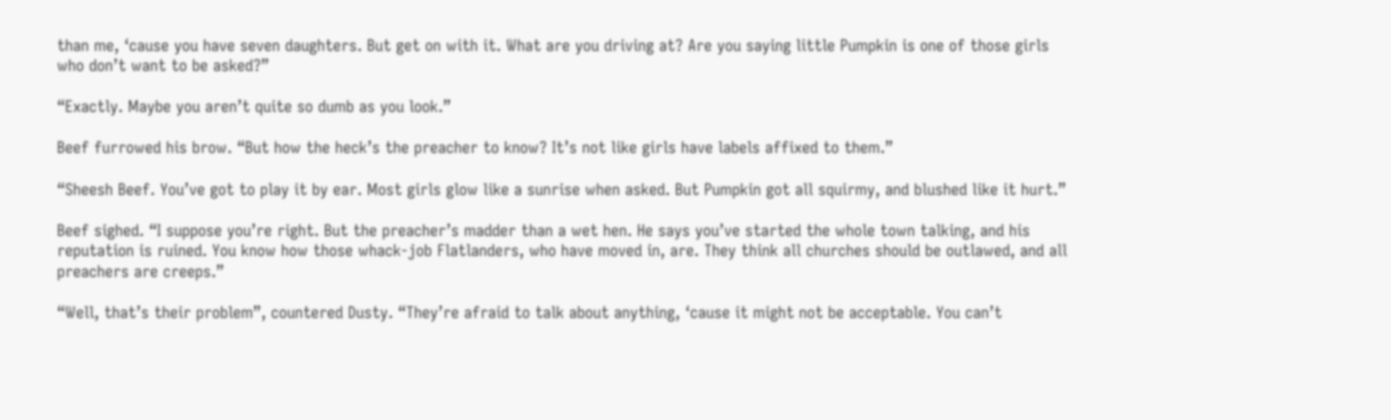than me, ‘cause you have seven daughters. But get on with it. What are you driving at? Are you saying little Pumpkin is one of those girls who don’t want to be asked?”

“Exactly. Maybe you aren’t quite so dumb as you look.”

Beef furrowed his brow. “But how the heck’s the preacher to know? It’s not like girls have labels affixed to them.”

“Sheesh Beef. You’ve got to play it by ear. Most girls glow like a sunrise when asked. But Pumpkin got all squirmy, and blushed like it hurt.”

Beef sighed. “I suppose you’re right. But the preacher’s madder than a wet hen. He says you’ve started the whole town talking, and his reputation is ruined. You know how those whack-job Flatlanders, who have moved in, are. They think all churches should be outlawed, and all preachers are creeps.”

“Well, that’s their problem”, countered Dusty. “They’re afraid to talk about anything, ‘cause it might not be acceptable. You can’t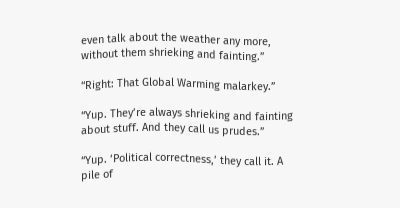even talk about the weather any more, without them shrieking and fainting.”

“Right: That Global Warming malarkey.”

“Yup. They’re always shrieking and fainting about stuff. And they call us prudes.”

“Yup. ‘Political correctness,’ they call it. A pile of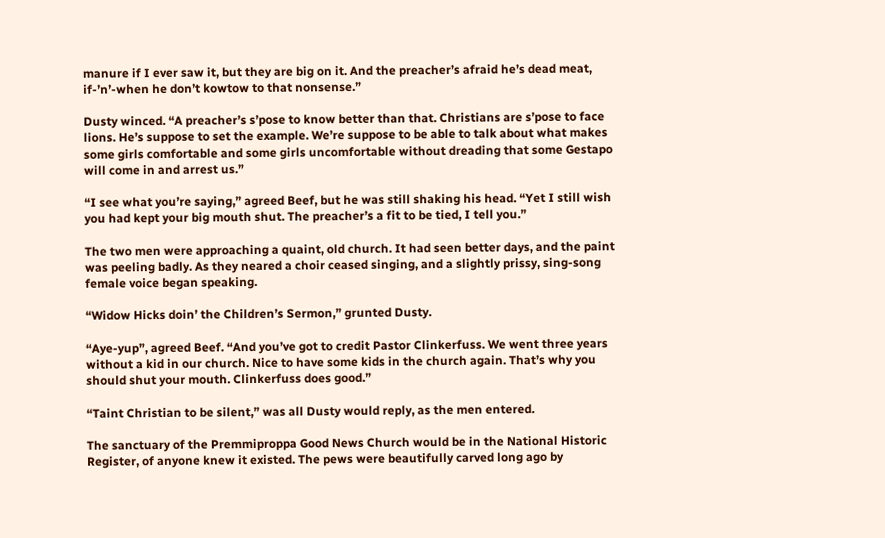manure if I ever saw it, but they are big on it. And the preacher’s afraid he’s dead meat, if-’n’-when he don’t kowtow to that nonsense.”

Dusty winced. “A preacher’s s’pose to know better than that. Christians are s’pose to face lions. He’s suppose to set the example. We’re suppose to be able to talk about what makes some girls comfortable and some girls uncomfortable without dreading that some Gestapo will come in and arrest us.”

“I see what you’re saying,” agreed Beef, but he was still shaking his head. “Yet I still wish you had kept your big mouth shut. The preacher’s a fit to be tied, I tell you.”

The two men were approaching a quaint, old church. It had seen better days, and the paint was peeling badly. As they neared a choir ceased singing, and a slightly prissy, sing-song female voice began speaking.

“Widow Hicks doin’ the Children’s Sermon,” grunted Dusty.

“Aye-yup”, agreed Beef. “And you’ve got to credit Pastor Clinkerfuss. We went three years without a kid in our church. Nice to have some kids in the church again. That’s why you should shut your mouth. Clinkerfuss does good.”

“Taint Christian to be silent,” was all Dusty would reply, as the men entered.

The sanctuary of the Premmiproppa Good News Church would be in the National Historic Register, of anyone knew it existed. The pews were beautifully carved long ago by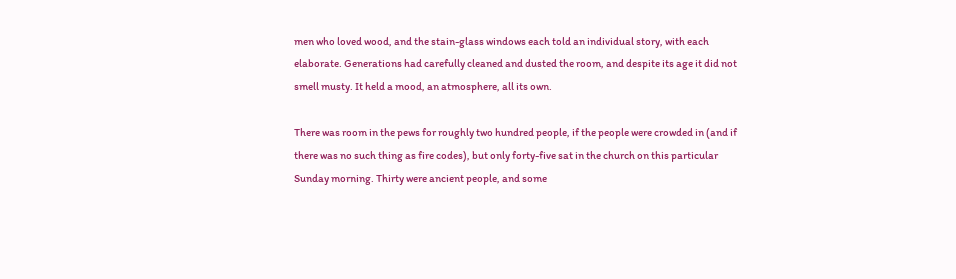men who loved wood, and the stain-glass windows each told an individual story, with each elaborate. Generations had carefully cleaned and dusted the room, and despite its age it did not smell musty. It held a mood, an atmosphere, all its own.

There was room in the pews for roughly two hundred people, if the people were crowded in (and if there was no such thing as fire codes), but only forty-five sat in the church on this particular Sunday morning. Thirty were ancient people, and some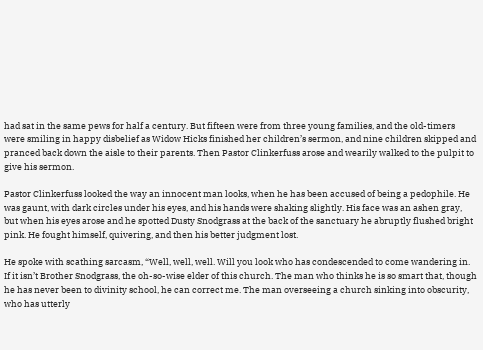had sat in the same pews for half a century. But fifteen were from three young families, and the old-timers were smiling in happy disbelief as Widow Hicks finished her children’s sermon, and nine children skipped and pranced back down the aisle to their parents. Then Pastor Clinkerfuss arose and wearily walked to the pulpit to give his sermon.

Pastor Clinkerfuss looked the way an innocent man looks, when he has been accused of being a pedophile. He was gaunt, with dark circles under his eyes, and his hands were shaking slightly. His face was an ashen gray, but when his eyes arose and he spotted Dusty Snodgrass at the back of the sanctuary he abruptly flushed bright pink. He fought himself, quivering, and then his better judgment lost.

He spoke with scathing sarcasm, “Well, well, well. Will you look who has condescended to come wandering in. If it isn’t Brother Snodgrass, the oh-so-wise elder of this church. The man who thinks he is so smart that, though he has never been to divinity school, he can correct me. The man overseeing a church sinking into obscurity, who has utterly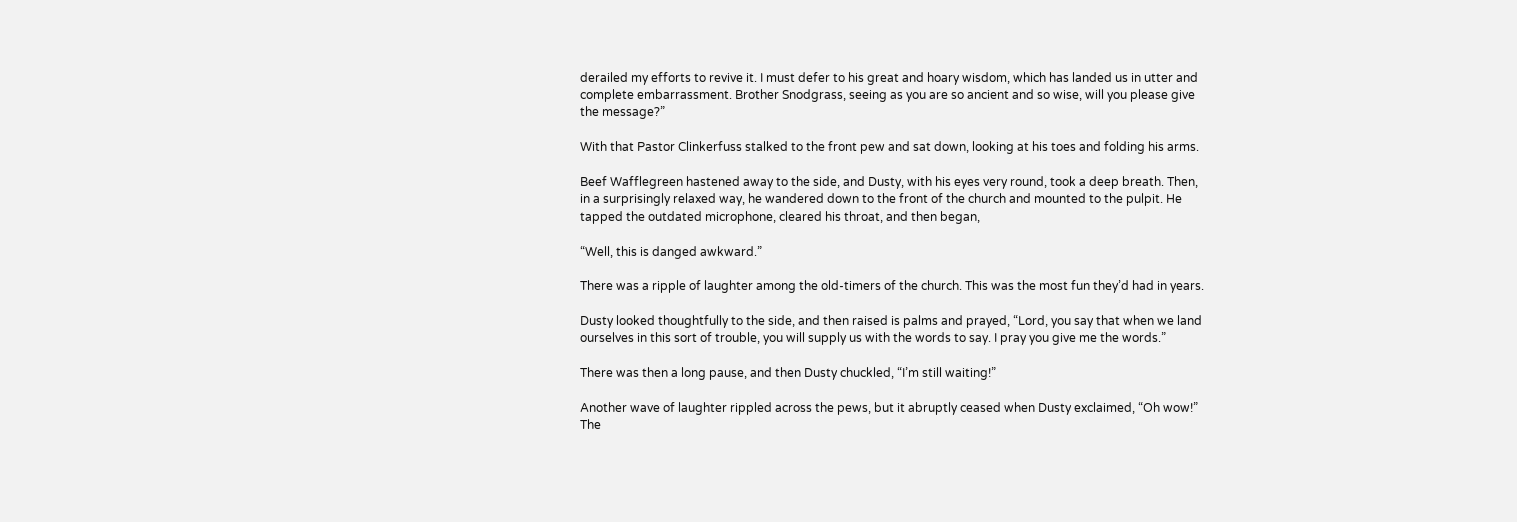derailed my efforts to revive it. I must defer to his great and hoary wisdom, which has landed us in utter and complete embarrassment. Brother Snodgrass, seeing as you are so ancient and so wise, will you please give the message?”

With that Pastor Clinkerfuss stalked to the front pew and sat down, looking at his toes and folding his arms.

Beef Wafflegreen hastened away to the side, and Dusty, with his eyes very round, took a deep breath. Then, in a surprisingly relaxed way, he wandered down to the front of the church and mounted to the pulpit. He tapped the outdated microphone, cleared his throat, and then began,

“Well, this is danged awkward.”

There was a ripple of laughter among the old-timers of the church. This was the most fun they’d had in years.

Dusty looked thoughtfully to the side, and then raised is palms and prayed, “Lord, you say that when we land ourselves in this sort of trouble, you will supply us with the words to say. I pray you give me the words.”

There was then a long pause, and then Dusty chuckled, “I’m still waiting!”

Another wave of laughter rippled across the pews, but it abruptly ceased when Dusty exclaimed, “Oh wow!” The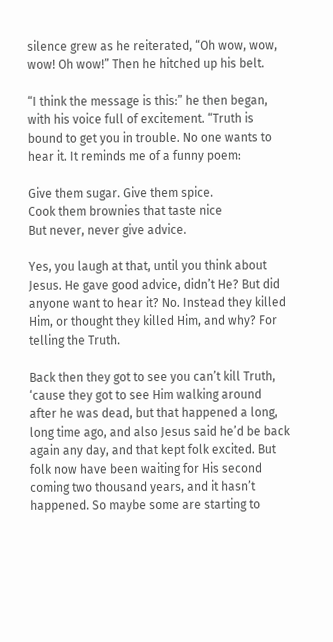silence grew as he reiterated, “Oh wow, wow, wow! Oh wow!” Then he hitched up his belt.

“I think the message is this:” he then began, with his voice full of excitement. “Truth is bound to get you in trouble. No one wants to hear it. It reminds me of a funny poem:

Give them sugar. Give them spice.
Cook them brownies that taste nice
But never, never give advice.

Yes, you laugh at that, until you think about Jesus. He gave good advice, didn’t He? But did anyone want to hear it? No. Instead they killed Him, or thought they killed Him, and why? For telling the Truth.

Back then they got to see you can’t kill Truth, ‘cause they got to see Him walking around after he was dead, but that happened a long, long time ago, and also Jesus said he’d be back again any day, and that kept folk excited. But folk now have been waiting for His second coming two thousand years, and it hasn’t happened. So maybe some are starting to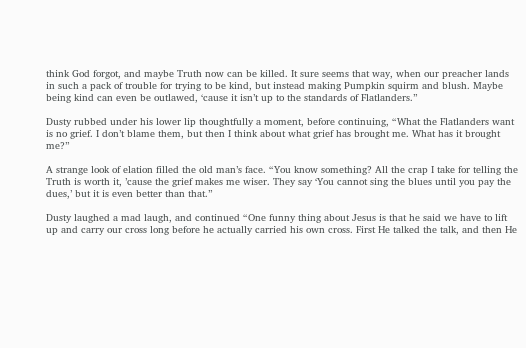think God forgot, and maybe Truth now can be killed. It sure seems that way, when our preacher lands in such a pack of trouble for trying to be kind, but instead making Pumpkin squirm and blush. Maybe being kind can even be outlawed, ‘cause it isn’t up to the standards of Flatlanders.”

Dusty rubbed under his lower lip thoughtfully a moment, before continuing, “What the Flatlanders want is no grief. I don’t blame them, but then I think about what grief has brought me. What has it brought me?”

A strange look of elation filled the old man’s face. “You know something? All the crap I take for telling the Truth is worth it, ’cause the grief makes me wiser. They say ‘You cannot sing the blues until you pay the dues,’ but it is even better than that.”

Dusty laughed a mad laugh, and continued “One funny thing about Jesus is that he said we have to lift up and carry our cross long before he actually carried his own cross. First He talked the talk, and then He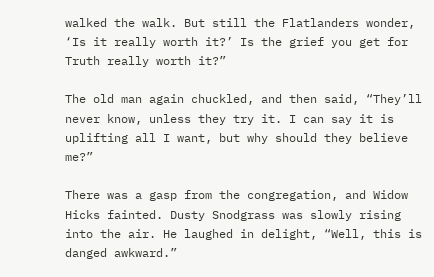walked the walk. But still the Flatlanders wonder, ‘Is it really worth it?’ Is the grief you get for Truth really worth it?”

The old man again chuckled, and then said, “They’ll never know, unless they try it. I can say it is uplifting all I want, but why should they believe me?”

There was a gasp from the congregation, and Widow Hicks fainted. Dusty Snodgrass was slowly rising into the air. He laughed in delight, “Well, this is danged awkward.”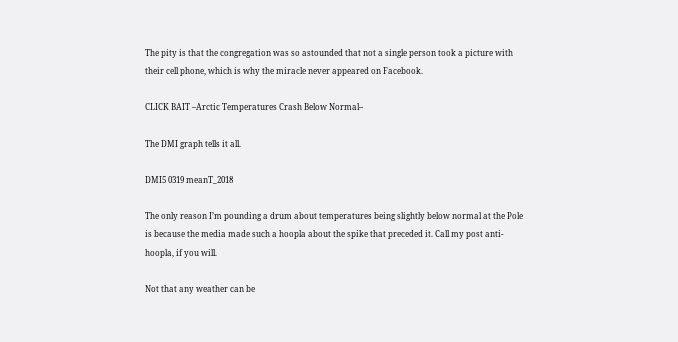The pity is that the congregation was so astounded that not a single person took a picture with their cell phone, which is why the miracle never appeared on Facebook.

CLICK BAIT –Arctic Temperatures Crash Below Normal–

The DMI graph tells it all.

DMI5 0319 meanT_2018

The only reason I’m pounding a drum about temperatures being slightly below normal at the Pole is because the media made such a hoopla about the spike that preceded it. Call my post anti-hoopla, if you will.

Not that any weather can be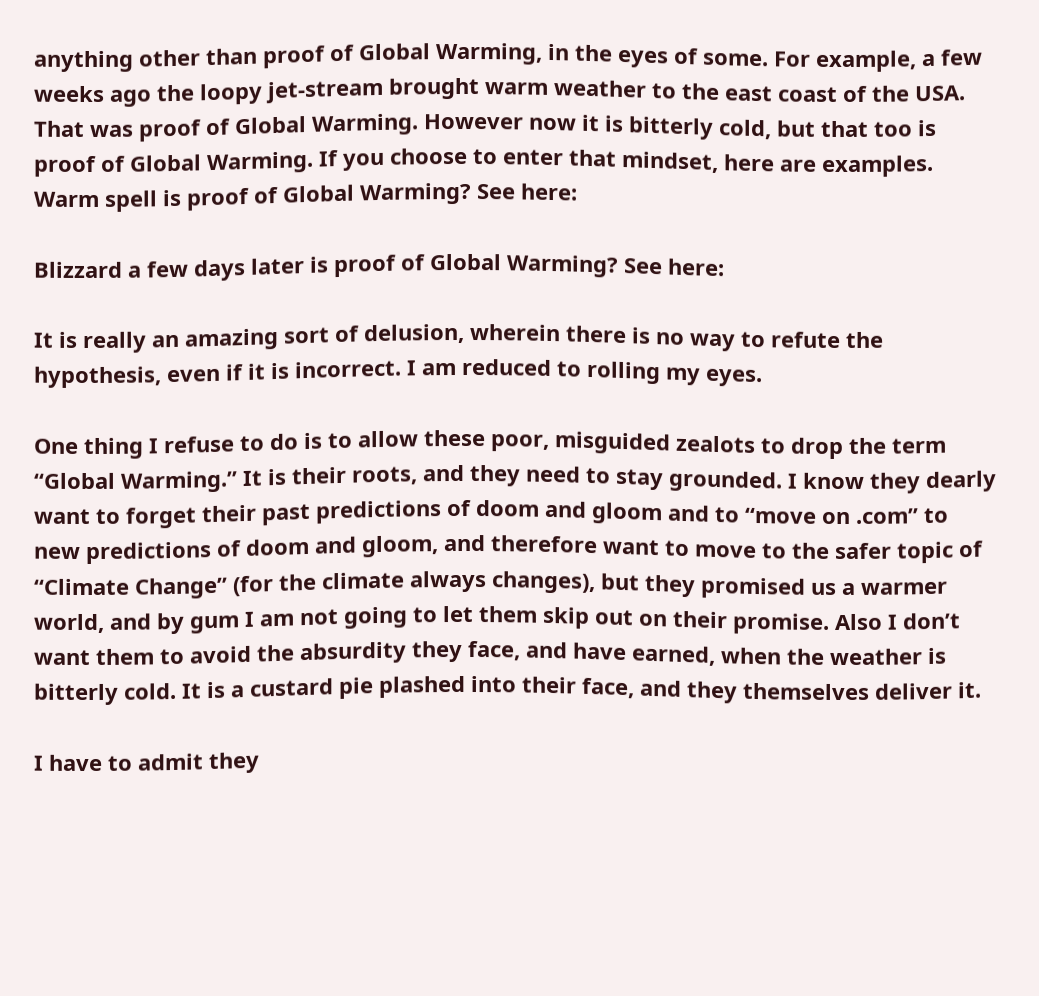anything other than proof of Global Warming, in the eyes of some. For example, a few weeks ago the loopy jet-stream brought warm weather to the east coast of the USA. That was proof of Global Warming. However now it is bitterly cold, but that too is proof of Global Warming. If you choose to enter that mindset, here are examples. Warm spell is proof of Global Warming? See here:

Blizzard a few days later is proof of Global Warming? See here:

It is really an amazing sort of delusion, wherein there is no way to refute the hypothesis, even if it is incorrect. I am reduced to rolling my eyes.

One thing I refuse to do is to allow these poor, misguided zealots to drop the term “Global Warming.” It is their roots, and they need to stay grounded. I know they dearly want to forget their past predictions of doom and gloom and to “move on .com” to new predictions of doom and gloom, and therefore want to move to the safer topic of “Climate Change” (for the climate always changes), but they promised us a warmer world, and by gum I am not going to let them skip out on their promise. Also I don’t want them to avoid the absurdity they face, and have earned, when the weather is bitterly cold. It is a custard pie plashed into their face, and they themselves deliver it.

I have to admit they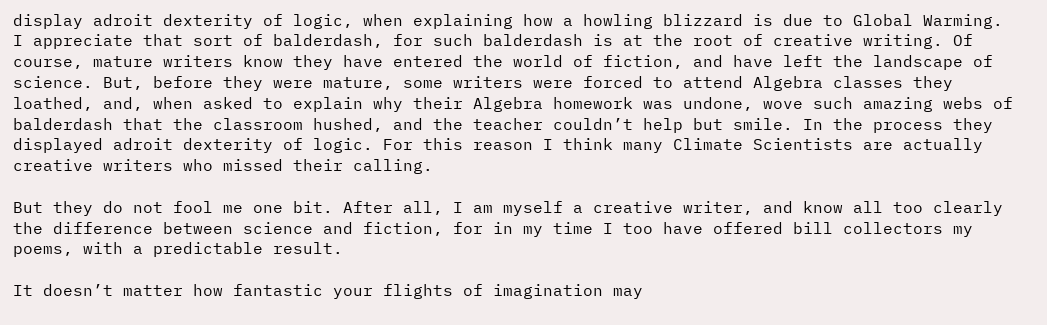display adroit dexterity of logic, when explaining how a howling blizzard is due to Global Warming. I appreciate that sort of balderdash, for such balderdash is at the root of creative writing. Of course, mature writers know they have entered the world of fiction, and have left the landscape of science. But, before they were mature, some writers were forced to attend Algebra classes they loathed, and, when asked to explain why their Algebra homework was undone, wove such amazing webs of balderdash that the classroom hushed, and the teacher couldn’t help but smile. In the process they displayed adroit dexterity of logic. For this reason I think many Climate Scientists are actually creative writers who missed their calling.

But they do not fool me one bit. After all, I am myself a creative writer, and know all too clearly the difference between science and fiction, for in my time I too have offered bill collectors my poems, with a predictable result.

It doesn’t matter how fantastic your flights of imagination may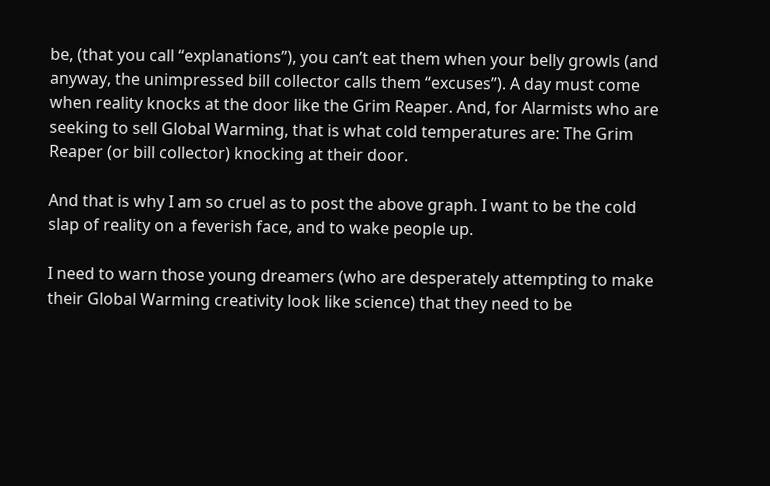be, (that you call “explanations”), you can’t eat them when your belly growls (and anyway, the unimpressed bill collector calls them “excuses”). A day must come when reality knocks at the door like the Grim Reaper. And, for Alarmists who are seeking to sell Global Warming, that is what cold temperatures are: The Grim Reaper (or bill collector) knocking at their door.

And that is why I am so cruel as to post the above graph. I want to be the cold slap of reality on a feverish face, and to wake people up.

I need to warn those young dreamers (who are desperately attempting to make their Global Warming creativity look like science) that they need to be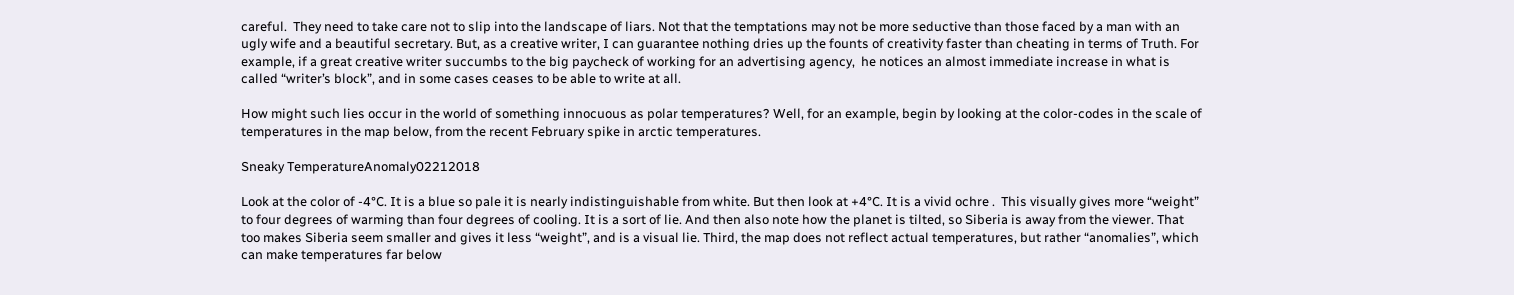careful.  They need to take care not to slip into the landscape of liars. Not that the temptations may not be more seductive than those faced by a man with an ugly wife and a beautiful secretary. But, as a creative writer, I can guarantee nothing dries up the founts of creativity faster than cheating in terms of Truth. For example, if a great creative writer succumbs to the big paycheck of working for an advertising agency,  he notices an almost immediate increase in what is called “writer’s block”, and in some cases ceases to be able to write at all.

How might such lies occur in the world of something innocuous as polar temperatures? Well, for an example, begin by looking at the color-codes in the scale of temperatures in the map below, from the recent February spike in arctic temperatures.

Sneaky TemperatureAnomaly02212018

Look at the color of -4°C. It is a blue so pale it is nearly indistinguishable from white. But then look at +4°C. It is a vivid ochre .  This visually gives more “weight” to four degrees of warming than four degrees of cooling. It is a sort of lie. And then also note how the planet is tilted, so Siberia is away from the viewer. That too makes Siberia seem smaller and gives it less “weight”, and is a visual lie. Third, the map does not reflect actual temperatures, but rather “anomalies”, which can make temperatures far below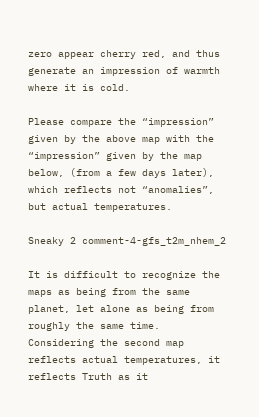zero appear cherry red, and thus generate an impression of warmth where it is cold.

Please compare the “impression” given by the above map with the “impression” given by the map below, (from a few days later), which reflects not “anomalies”, but actual temperatures.

Sneaky 2 comment-4-gfs_t2m_nhem_2

It is difficult to recognize the maps as being from the same planet, let alone as being from roughly the same time. Considering the second map reflects actual temperatures, it reflects Truth as it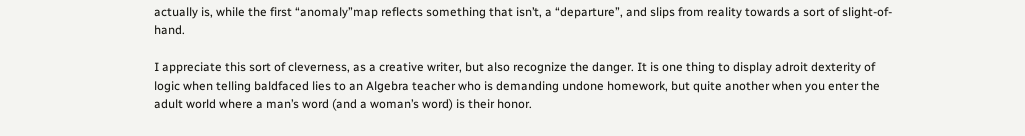actually is, while the first “anomaly”map reflects something that isn’t, a “departure”, and slips from reality towards a sort of slight-of-hand.

I appreciate this sort of cleverness, as a creative writer, but also recognize the danger. It is one thing to display adroit dexterity of logic when telling baldfaced lies to an Algebra teacher who is demanding undone homework, but quite another when you enter the adult world where a man’s word (and a woman’s word) is their honor.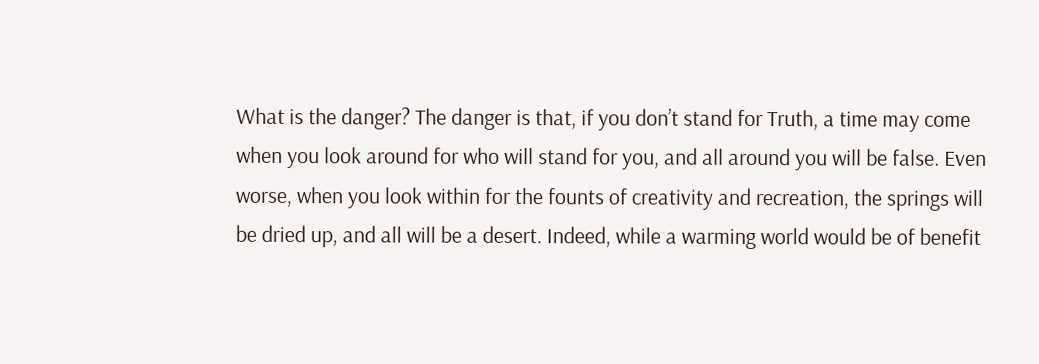What is the danger? The danger is that, if you don’t stand for Truth, a time may come when you look around for who will stand for you, and all around you will be false. Even worse, when you look within for the founts of creativity and recreation, the springs will be dried up, and all will be a desert. Indeed, while a warming world would be of benefit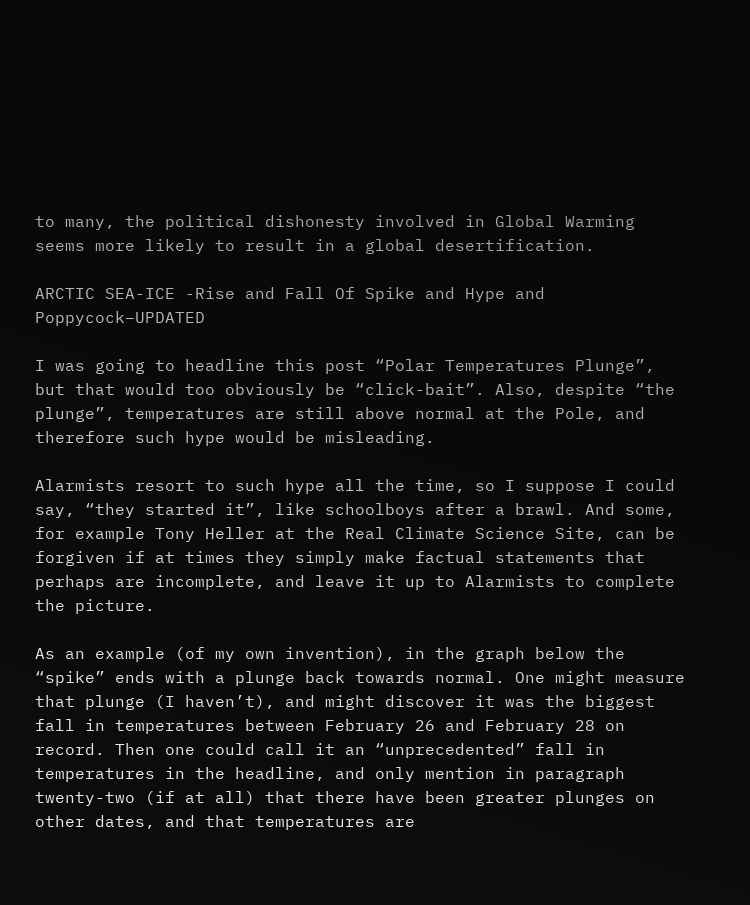to many, the political dishonesty involved in Global Warming seems more likely to result in a global desertification.

ARCTIC SEA-ICE -Rise and Fall Of Spike and Hype and Poppycock–UPDATED

I was going to headline this post “Polar Temperatures Plunge”, but that would too obviously be “click-bait”. Also, despite “the plunge”, temperatures are still above normal at the Pole, and therefore such hype would be misleading.

Alarmists resort to such hype all the time, so I suppose I could say, “they started it”, like schoolboys after a brawl. And some, for example Tony Heller at the Real Climate Science Site, can be forgiven if at times they simply make factual statements that perhaps are incomplete, and leave it up to Alarmists to complete the picture.

As an example (of my own invention), in the graph below the “spike” ends with a plunge back towards normal. One might measure that plunge (I haven’t), and might discover it was the biggest fall in temperatures between February 26 and February 28 on record. Then one could call it an “unprecedented” fall in temperatures in the headline, and only mention in paragraph twenty-two (if at all) that there have been greater plunges on other dates, and that temperatures are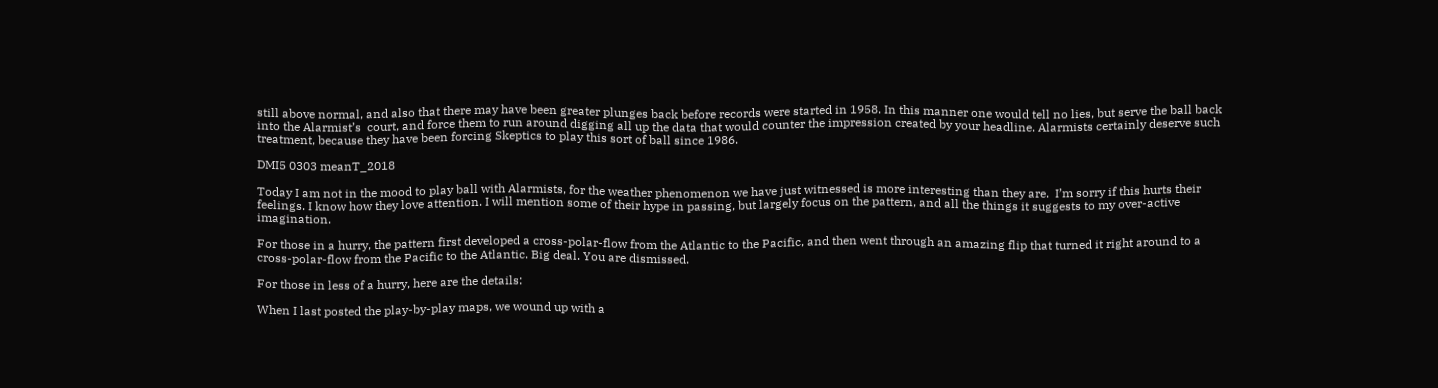still above normal, and also that there may have been greater plunges back before records were started in 1958. In this manner one would tell no lies, but serve the ball back into the Alarmist’s  court, and force them to run around digging all up the data that would counter the impression created by your headline. Alarmists certainly deserve such treatment, because they have been forcing Skeptics to play this sort of ball since 1986.

DMI5 0303 meanT_2018

Today I am not in the mood to play ball with Alarmists, for the weather phenomenon we have just witnessed is more interesting than they are.  I’m sorry if this hurts their feelings. I know how they love attention. I will mention some of their hype in passing, but largely focus on the pattern, and all the things it suggests to my over-active imagination.

For those in a hurry, the pattern first developed a cross-polar-flow from the Atlantic to the Pacific, and then went through an amazing flip that turned it right around to a cross-polar-flow from the Pacific to the Atlantic. Big deal. You are dismissed.

For those in less of a hurry, here are the details:

When I last posted the play-by-play maps, we wound up with a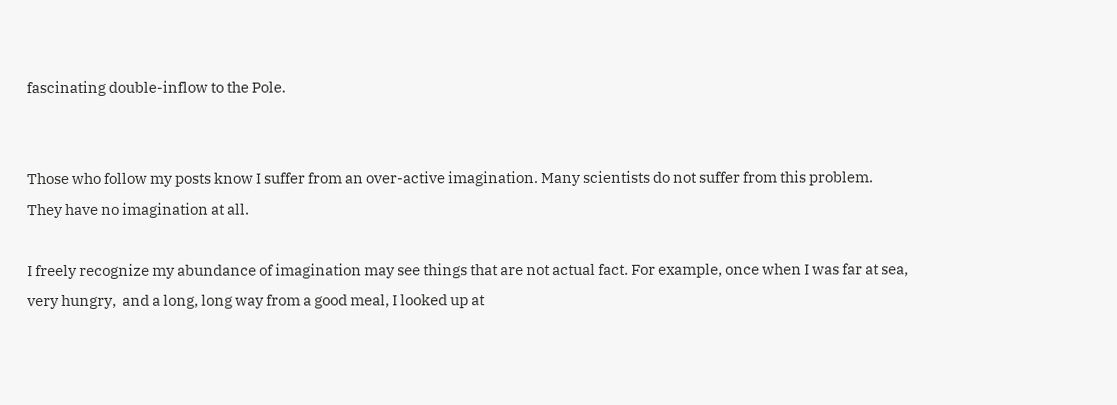fascinating double-inflow to the Pole.


Those who follow my posts know I suffer from an over-active imagination. Many scientists do not suffer from this problem. They have no imagination at all.

I freely recognize my abundance of imagination may see things that are not actual fact. For example, once when I was far at sea, very hungry,  and a long, long way from a good meal, I looked up at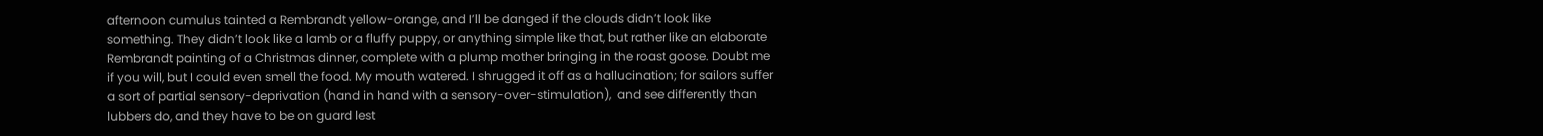afternoon cumulus tainted a Rembrandt yellow-orange, and I’ll be danged if the clouds didn’t look like something. They didn’t look like a lamb or a fluffy puppy, or anything simple like that, but rather like an elaborate Rembrandt painting of a Christmas dinner, complete with a plump mother bringing in the roast goose. Doubt me if you will, but I could even smell the food. My mouth watered. I shrugged it off as a hallucination; for sailors suffer a sort of partial sensory-deprivation (hand in hand with a sensory-over-stimulation),  and see differently than lubbers do, and they have to be on guard lest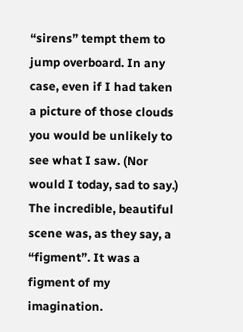“sirens” tempt them to jump overboard. In any case, even if I had taken a picture of those clouds you would be unlikely to see what I saw. (Nor would I today, sad to say.) The incredible, beautiful scene was, as they say, a “figment”. It was a figment of my imagination.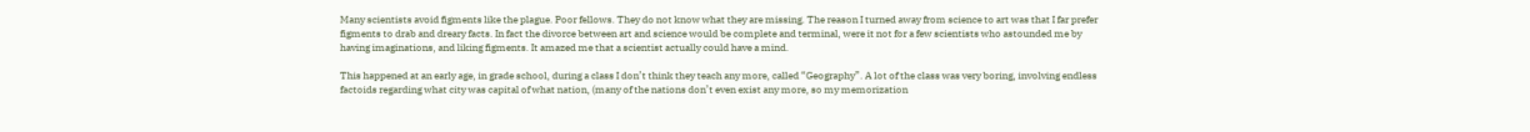Many scientists avoid figments like the plague. Poor fellows. They do not know what they are missing. The reason I turned away from science to art was that I far prefer figments to drab and dreary facts. In fact the divorce between art and science would be complete and terminal, were it not for a few scientists who astounded me by having imaginations, and liking figments. It amazed me that a scientist actually could have a mind.

This happened at an early age, in grade school, during a class I don’t think they teach any more, called “Geography”. A lot of the class was very boring, involving endless factoids regarding what city was capital of what nation, (many of the nations don’t even exist any more, so my memorization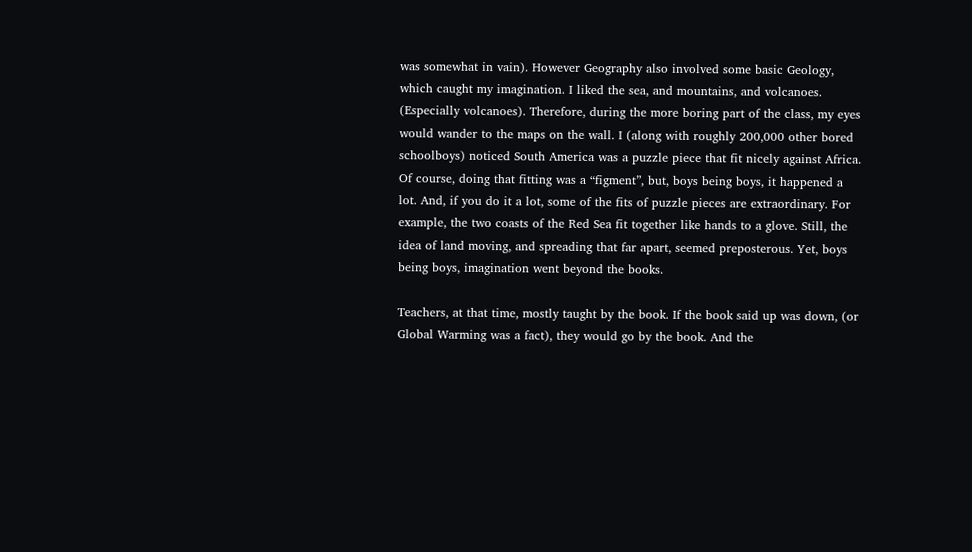was somewhat in vain). However Geography also involved some basic Geology, which caught my imagination. I liked the sea, and mountains, and volcanoes. (Especially volcanoes). Therefore, during the more boring part of the class, my eyes would wander to the maps on the wall. I (along with roughly 200,000 other bored schoolboys) noticed South America was a puzzle piece that fit nicely against Africa. Of course, doing that fitting was a “figment”, but, boys being boys, it happened a lot. And, if you do it a lot, some of the fits of puzzle pieces are extraordinary. For example, the two coasts of the Red Sea fit together like hands to a glove. Still, the idea of land moving, and spreading that far apart, seemed preposterous. Yet, boys being boys, imagination went beyond the books.

Teachers, at that time, mostly taught by the book. If the book said up was down, (or Global Warming was a fact), they would go by the book. And the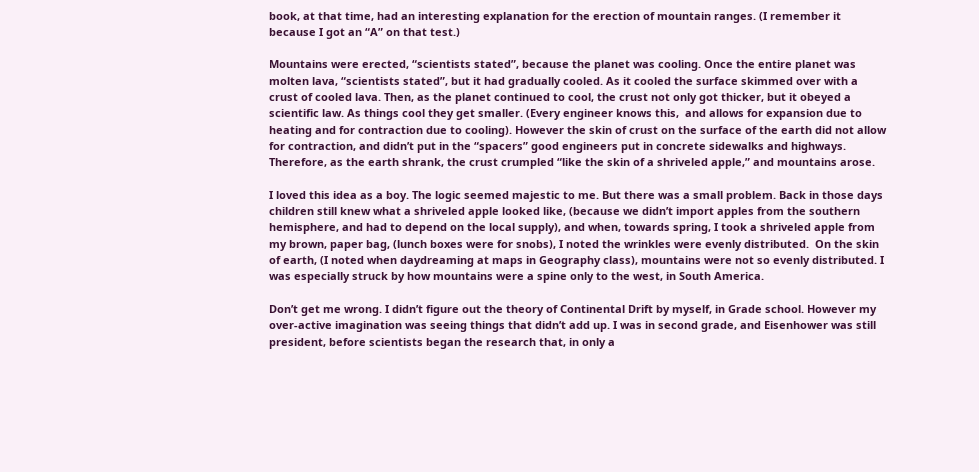book, at that time, had an interesting explanation for the erection of mountain ranges. (I remember it because I got an “A” on that test.)

Mountains were erected, “scientists stated”, because the planet was cooling. Once the entire planet was molten lava, “scientists stated”, but it had gradually cooled. As it cooled the surface skimmed over with a crust of cooled lava. Then, as the planet continued to cool, the crust not only got thicker, but it obeyed a scientific law. As things cool they get smaller. (Every engineer knows this,  and allows for expansion due to heating and for contraction due to cooling). However the skin of crust on the surface of the earth did not allow for contraction, and didn’t put in the “spacers” good engineers put in concrete sidewalks and highways. Therefore, as the earth shrank, the crust crumpled “like the skin of a shriveled apple,” and mountains arose.

I loved this idea as a boy. The logic seemed majestic to me. But there was a small problem. Back in those days children still knew what a shriveled apple looked like, (because we didn’t import apples from the southern hemisphere, and had to depend on the local supply), and when, towards spring, I took a shriveled apple from my brown, paper bag, (lunch boxes were for snobs), I noted the wrinkles were evenly distributed.  On the skin of earth, (I noted when daydreaming at maps in Geography class), mountains were not so evenly distributed. I was especially struck by how mountains were a spine only to the west, in South America.

Don’t get me wrong. I didn’t figure out the theory of Continental Drift by myself, in Grade school. However my over-active imagination was seeing things that didn’t add up. I was in second grade, and Eisenhower was still president, before scientists began the research that, in only a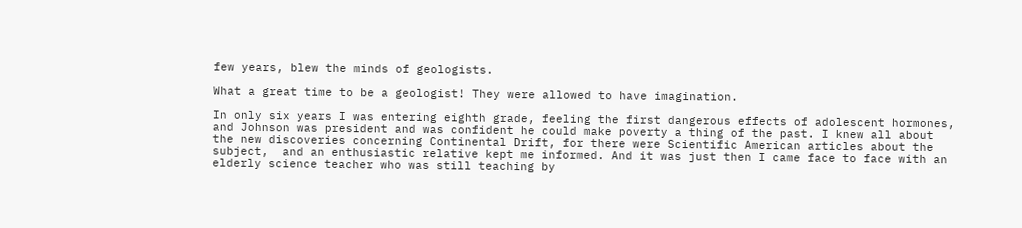few years, blew the minds of geologists.

What a great time to be a geologist! They were allowed to have imagination.

In only six years I was entering eighth grade, feeling the first dangerous effects of adolescent hormones,  and Johnson was president and was confident he could make poverty a thing of the past. I knew all about the new discoveries concerning Continental Drift, for there were Scientific American articles about the subject,  and an enthusiastic relative kept me informed. And it was just then I came face to face with an elderly science teacher who was still teaching by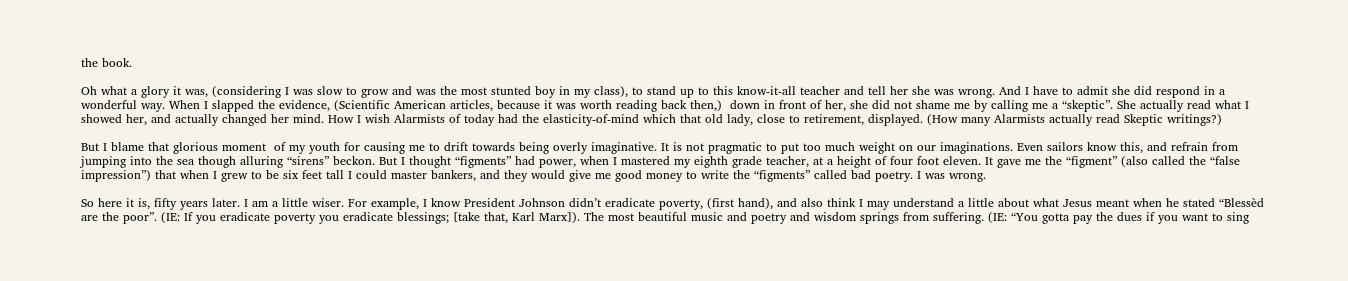the book.

Oh what a glory it was, (considering I was slow to grow and was the most stunted boy in my class), to stand up to this know-it-all teacher and tell her she was wrong. And I have to admit she did respond in a wonderful way. When I slapped the evidence, (Scientific American articles, because it was worth reading back then,)  down in front of her, she did not shame me by calling me a “skeptic”. She actually read what I showed her, and actually changed her mind. How I wish Alarmists of today had the elasticity-of-mind which that old lady, close to retirement, displayed. (How many Alarmists actually read Skeptic writings?)

But I blame that glorious moment  of my youth for causing me to drift towards being overly imaginative. It is not pragmatic to put too much weight on our imaginations. Even sailors know this, and refrain from jumping into the sea though alluring “sirens” beckon. But I thought “figments” had power, when I mastered my eighth grade teacher, at a height of four foot eleven. It gave me the “figment” (also called the “false impression”) that when I grew to be six feet tall I could master bankers, and they would give me good money to write the “figments” called bad poetry. I was wrong.

So here it is, fifty years later. I am a little wiser. For example, I know President Johnson didn’t eradicate poverty, (first hand), and also think I may understand a little about what Jesus meant when he stated “Blessèd are the poor”. (IE: If you eradicate poverty you eradicate blessings; [take that, Karl Marx]). The most beautiful music and poetry and wisdom springs from suffering. (IE: “You gotta pay the dues if you want to sing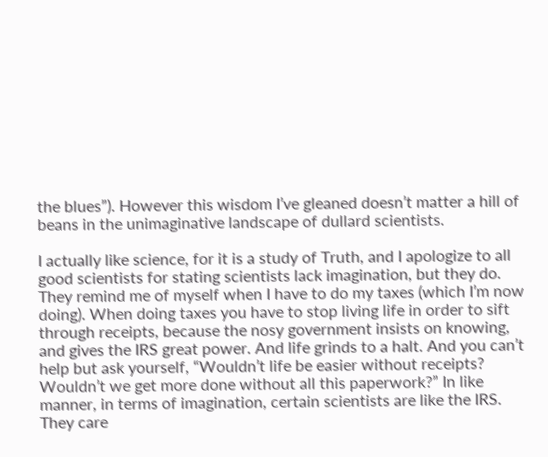the blues”). However this wisdom I’ve gleaned doesn’t matter a hill of beans in the unimaginative landscape of dullard scientists.

I actually like science, for it is a study of Truth, and I apologize to all good scientists for stating scientists lack imagination, but they do. They remind me of myself when I have to do my taxes (which I’m now doing). When doing taxes you have to stop living life in order to sift through receipts, because the nosy government insists on knowing, and gives the IRS great power. And life grinds to a halt. And you can’t help but ask yourself, “Wouldn’t life be easier without receipts? Wouldn’t we get more done without all this paperwork?” In like manner, in terms of imagination, certain scientists are like the IRS. They care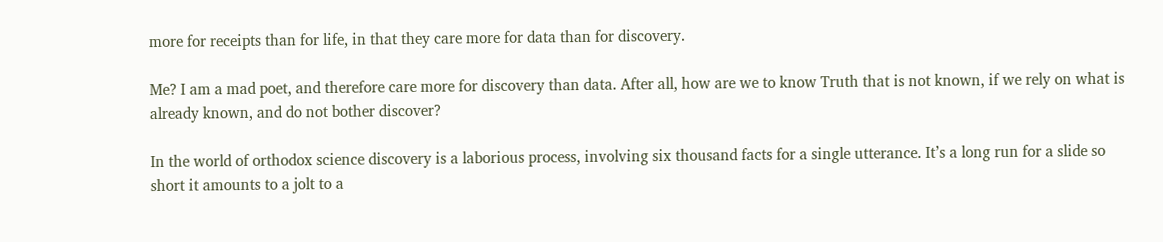more for receipts than for life, in that they care more for data than for discovery.

Me? I am a mad poet, and therefore care more for discovery than data. After all, how are we to know Truth that is not known, if we rely on what is already known, and do not bother discover?

In the world of orthodox science discovery is a laborious process, involving six thousand facts for a single utterance. It’s a long run for a slide so short it amounts to a jolt to a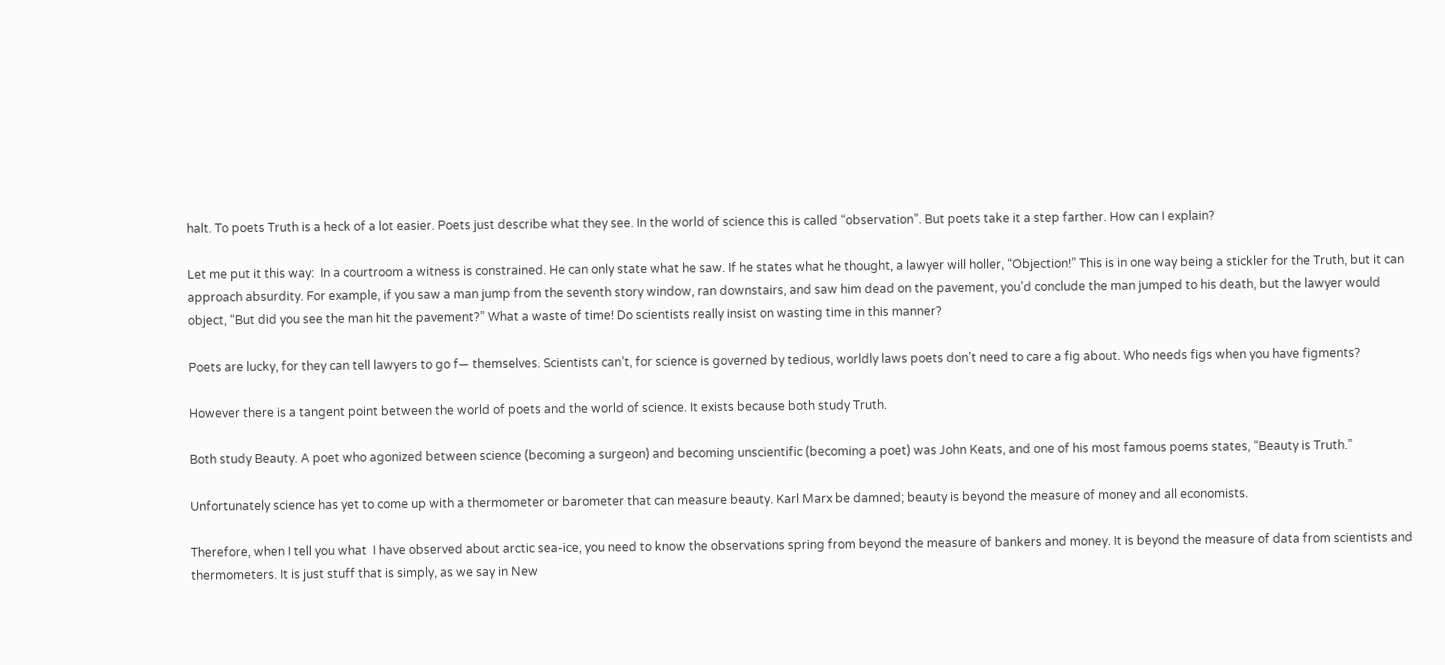halt. To poets Truth is a heck of a lot easier. Poets just describe what they see. In the world of science this is called “observation”. But poets take it a step farther. How can I explain?

Let me put it this way:  In a courtroom a witness is constrained. He can only state what he saw. If he states what he thought, a lawyer will holler, “Objection!” This is in one way being a stickler for the Truth, but it can approach absurdity. For example, if you saw a man jump from the seventh story window, ran downstairs, and saw him dead on the pavement, you’d conclude the man jumped to his death, but the lawyer would object, “But did you see the man hit the pavement?” What a waste of time! Do scientists really insist on wasting time in this manner?

Poets are lucky, for they can tell lawyers to go f— themselves. Scientists can’t, for science is governed by tedious, worldly laws poets don’t need to care a fig about. Who needs figs when you have figments?

However there is a tangent point between the world of poets and the world of science. It exists because both study Truth.

Both study Beauty. A poet who agonized between science (becoming a surgeon) and becoming unscientific (becoming a poet) was John Keats, and one of his most famous poems states, “Beauty is Truth.”

Unfortunately science has yet to come up with a thermometer or barometer that can measure beauty. Karl Marx be damned; beauty is beyond the measure of money and all economists.

Therefore, when I tell you what  I have observed about arctic sea-ice, you need to know the observations spring from beyond the measure of bankers and money. It is beyond the measure of data from scientists and thermometers. It is just stuff that is simply, as we say in New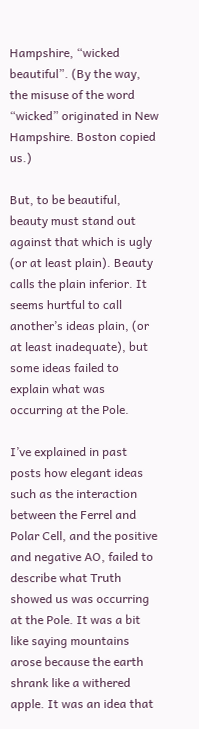Hampshire, “wicked beautiful”. (By the way, the misuse of the word “wicked” originated in New Hampshire. Boston copied us.)

But, to be beautiful, beauty must stand out against that which is ugly (or at least plain). Beauty calls the plain inferior. It seems hurtful to call another’s ideas plain, (or at least inadequate), but some ideas failed to explain what was occurring at the Pole.

I’ve explained in past posts how elegant ideas such as the interaction between the Ferrel and Polar Cell, and the positive and negative AO, failed to describe what Truth showed us was occurring at the Pole. It was a bit like saying mountains arose because the earth shrank like a withered apple. It was an idea that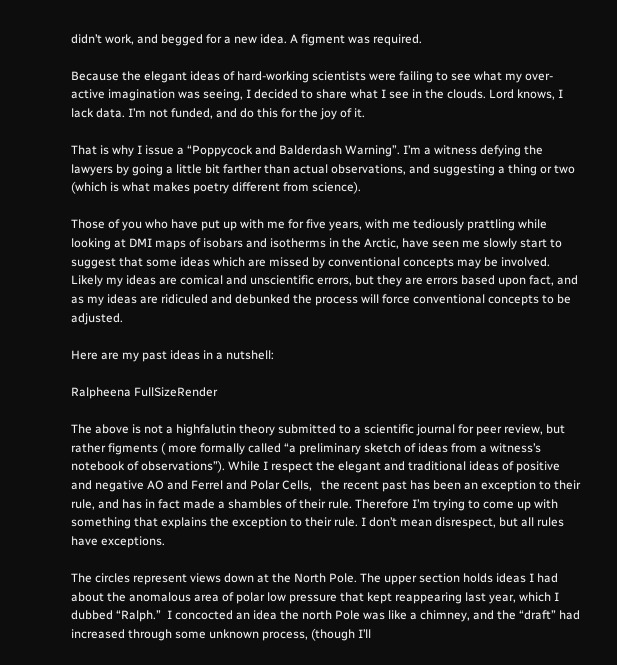didn’t work, and begged for a new idea. A figment was required.

Because the elegant ideas of hard-working scientists were failing to see what my over-active imagination was seeing, I decided to share what I see in the clouds. Lord knows, I lack data. I’m not funded, and do this for the joy of it.

That is why I issue a “Poppycock and Balderdash Warning”. I’m a witness defying the lawyers by going a little bit farther than actual observations, and suggesting a thing or two (which is what makes poetry different from science).

Those of you who have put up with me for five years, with me tediously prattling while looking at DMI maps of isobars and isotherms in the Arctic, have seen me slowly start to suggest that some ideas which are missed by conventional concepts may be involved. Likely my ideas are comical and unscientific errors, but they are errors based upon fact, and as my ideas are ridiculed and debunked the process will force conventional concepts to be adjusted.

Here are my past ideas in a nutshell:

Ralpheena FullSizeRender

The above is not a highfalutin theory submitted to a scientific journal for peer review, but rather figments ( more formally called “a preliminary sketch of ideas from a witness’s notebook of observations”). While I respect the elegant and traditional ideas of positive and negative AO and Ferrel and Polar Cells,   the recent past has been an exception to their rule, and has in fact made a shambles of their rule. Therefore I’m trying to come up with something that explains the exception to their rule. I don’t mean disrespect, but all rules have exceptions.

The circles represent views down at the North Pole. The upper section holds ideas I had about the anomalous area of polar low pressure that kept reappearing last year, which I dubbed “Ralph.”  I concocted an idea the north Pole was like a chimney, and the “draft” had increased through some unknown process, (though I’ll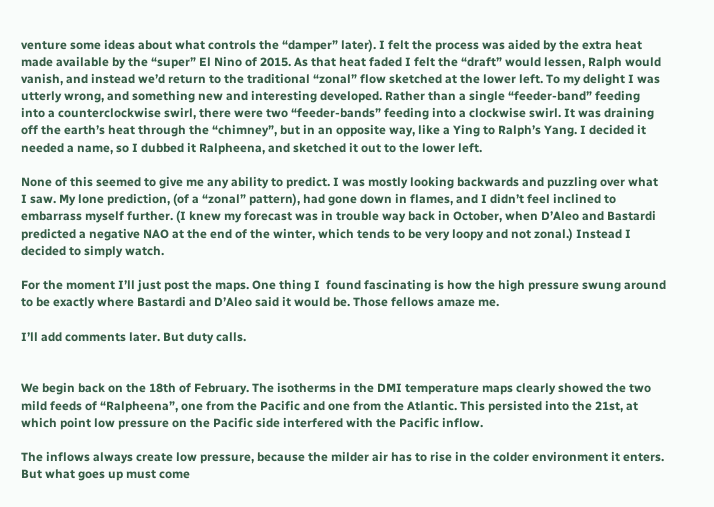venture some ideas about what controls the “damper” later). I felt the process was aided by the extra heat made available by the “super” El Nino of 2015. As that heat faded I felt the “draft” would lessen, Ralph would vanish, and instead we’d return to the traditional “zonal” flow sketched at the lower left. To my delight I was utterly wrong, and something new and interesting developed. Rather than a single “feeder-band” feeding into a counterclockwise swirl, there were two “feeder-bands” feeding into a clockwise swirl. It was draining off the earth’s heat through the “chimney”, but in an opposite way, like a Ying to Ralph’s Yang. I decided it needed a name, so I dubbed it Ralpheena, and sketched it out to the lower left.

None of this seemed to give me any ability to predict. I was mostly looking backwards and puzzling over what I saw. My lone prediction, (of a “zonal” pattern), had gone down in flames, and I didn’t feel inclined to embarrass myself further. (I knew my forecast was in trouble way back in October, when D’Aleo and Bastardi predicted a negative NAO at the end of the winter, which tends to be very loopy and not zonal.) Instead I decided to simply watch.

For the moment I’ll just post the maps. One thing I  found fascinating is how the high pressure swung around to be exactly where Bastardi and D’Aleo said it would be. Those fellows amaze me.

I’ll add comments later. But duty calls.


We begin back on the 18th of February. The isotherms in the DMI temperature maps clearly showed the two mild feeds of “Ralpheena”, one from the Pacific and one from the Atlantic. This persisted into the 21st, at which point low pressure on the Pacific side interfered with the Pacific inflow.

The inflows always create low pressure, because the milder air has to rise in the colder environment it enters. But what goes up must come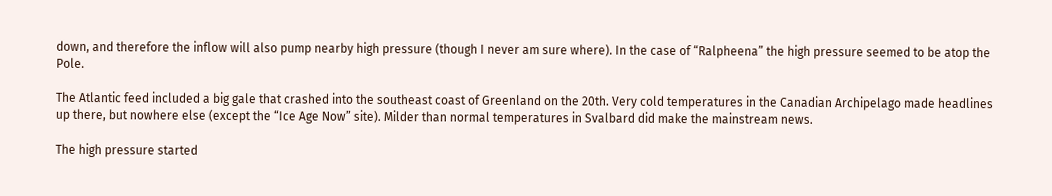down, and therefore the inflow will also pump nearby high pressure (though I never am sure where). In the case of “Ralpheena” the high pressure seemed to be atop the Pole.

The Atlantic feed included a big gale that crashed into the southeast coast of Greenland on the 20th. Very cold temperatures in the Canadian Archipelago made headlines up there, but nowhere else (except the “Ice Age Now” site). Milder than normal temperatures in Svalbard did make the mainstream news.

The high pressure started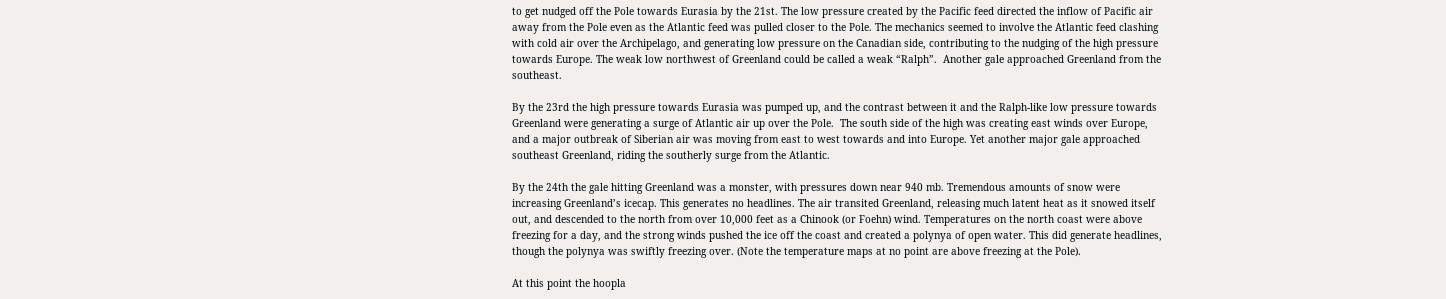to get nudged off the Pole towards Eurasia by the 21st. The low pressure created by the Pacific feed directed the inflow of Pacific air away from the Pole even as the Atlantic feed was pulled closer to the Pole. The mechanics seemed to involve the Atlantic feed clashing with cold air over the Archipelago, and generating low pressure on the Canadian side, contributing to the nudging of the high pressure towards Europe. The weak low northwest of Greenland could be called a weak “Ralph”.  Another gale approached Greenland from the southeast.

By the 23rd the high pressure towards Eurasia was pumped up, and the contrast between it and the Ralph-like low pressure towards Greenland were generating a surge of Atlantic air up over the Pole.  The south side of the high was creating east winds over Europe, and a major outbreak of Siberian air was moving from east to west towards and into Europe. Yet another major gale approached southeast Greenland, riding the southerly surge from the Atlantic.

By the 24th the gale hitting Greenland was a monster, with pressures down near 940 mb. Tremendous amounts of snow were increasing Greenland’s icecap. This generates no headlines. The air transited Greenland, releasing much latent heat as it snowed itself out, and descended to the north from over 10,000 feet as a Chinook (or Foehn) wind. Temperatures on the north coast were above freezing for a day, and the strong winds pushed the ice off the coast and created a polynya of open water. This did generate headlines, though the polynya was swiftly freezing over. (Note the temperature maps at no point are above freezing at the Pole).

At this point the hoopla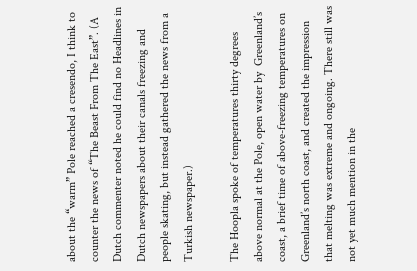about the “warm” Pole reached a cresendo, I think to counter the news of “The Beast From The East”. (A Dutch commenter noted he could find no Headlines in Dutch newspapers about their canals freezing and people skating, but instead gathered the news from a Turkish newspaper.)

The Hoopla spoke of temperatures thirty degrees above normal at the Pole, open water by  Greenland’s coast, a brief time of above-freezing temperatures on Greenland’s north coast, and created the impression that melting was extreme and ongoing. There still was not yet much mention in the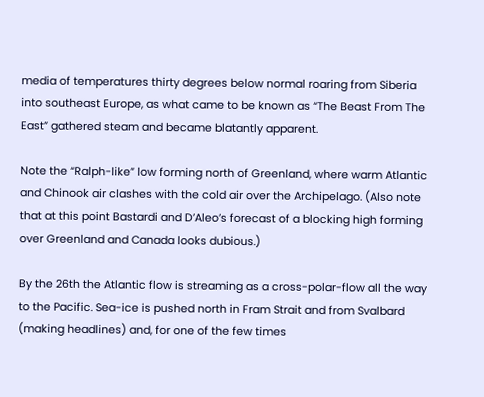media of temperatures thirty degrees below normal roaring from Siberia into southeast Europe, as what came to be known as “The Beast From The East” gathered steam and became blatantly apparent.

Note the “Ralph-like” low forming north of Greenland, where warm Atlantic and Chinook air clashes with the cold air over the Archipelago. (Also note that at this point Bastardi and D’Aleo’s forecast of a blocking high forming over Greenland and Canada looks dubious.)

By the 26th the Atlantic flow is streaming as a cross-polar-flow all the way to the Pacific. Sea-ice is pushed north in Fram Strait and from Svalbard (making headlines) and, for one of the few times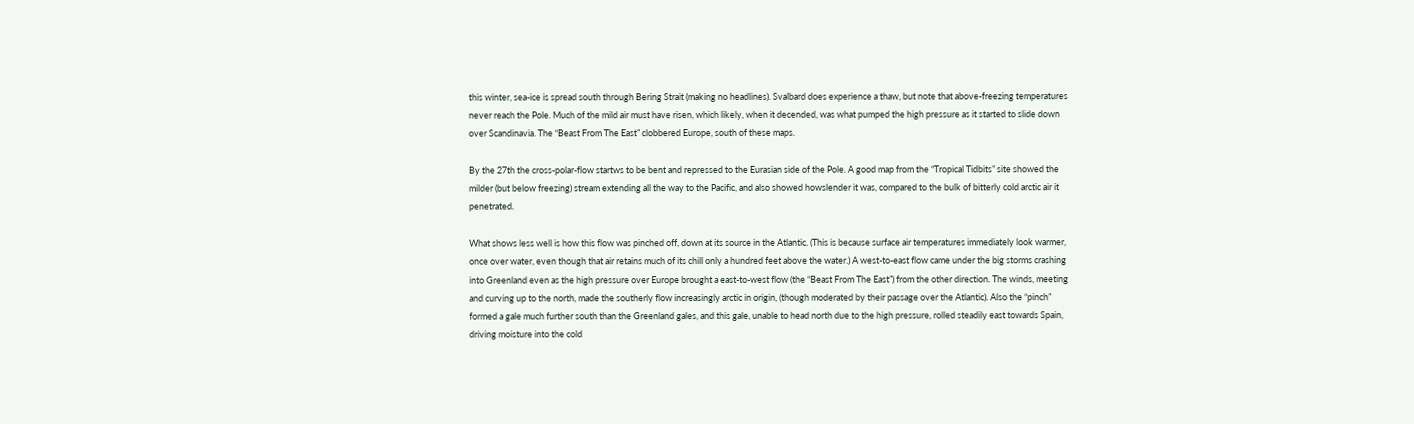this winter, sea-ice is spread south through Bering Strait (making no headlines). Svalbard does experience a thaw, but note that above-freezing temperatures never reach the Pole. Much of the mild air must have risen, which likely, when it decended, was what pumped the high pressure as it started to slide down over Scandinavia. The “Beast From The East” clobbered Europe, south of these maps.

By the 27th the cross-polar-flow startws to be bent and repressed to the Eurasian side of the Pole. A good map from the “Tropical Tidbits” site showed the milder (but below freezing) stream extending all the way to the Pacific, and also showed howslender it was, compared to the bulk of bitterly cold arctic air it penetrated.

What shows less well is how this flow was pinched off, down at its source in the Atlantic. (This is because surface air temperatures immediately look warmer, once over water, even though that air retains much of its chill only a hundred feet above the water.) A west-to-east flow came under the big storms crashing into Greenland even as the high pressure over Europe brought a east-to-west flow (the “Beast From The East”) from the other direction. The winds, meeting and curving up to the north, made the southerly flow increasingly arctic in origin, (though moderated by their passage over the Atlantic). Also the “pinch” formed a gale much further south than the Greenland gales, and this gale, unable to head north due to the high pressure, rolled steadily east towards Spain, driving moisture into the cold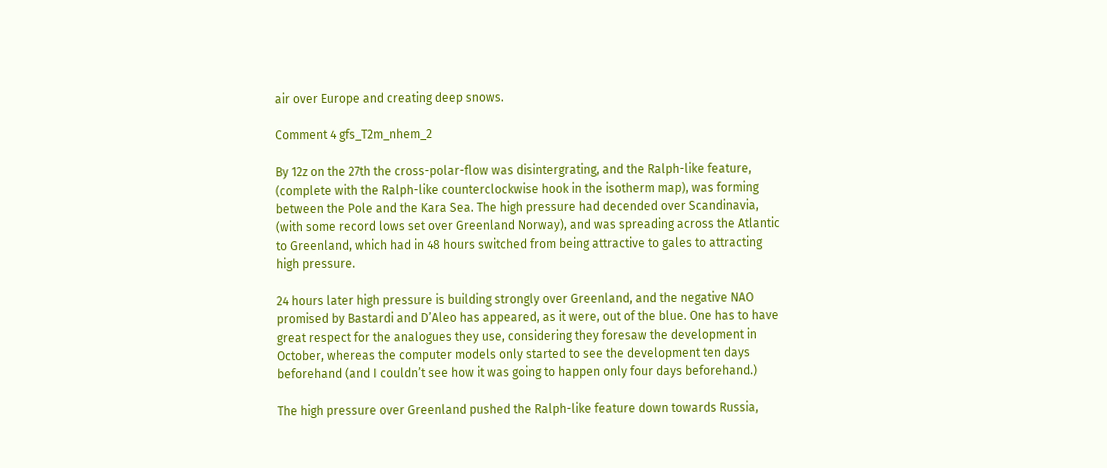air over Europe and creating deep snows.

Comment 4 gfs_T2m_nhem_2

By 12z on the 27th the cross-polar-flow was disintergrating, and the Ralph-like feature, (complete with the Ralph-like counterclockwise hook in the isotherm map), was forming between the Pole and the Kara Sea. The high pressure had decended over Scandinavia, (with some record lows set over Greenland Norway), and was spreading across the Atlantic to Greenland, which had in 48 hours switched from being attractive to gales to attracting high pressure.

24 hours later high pressure is building strongly over Greenland, and the negative NAO promised by Bastardi and D’Aleo has appeared, as it were, out of the blue. One has to have great respect for the analogues they use, considering they foresaw the development in October, whereas the computer models only started to see the development ten days beforehand (and I couldn’t see how it was going to happen only four days beforehand.)

The high pressure over Greenland pushed the Ralph-like feature down towards Russia,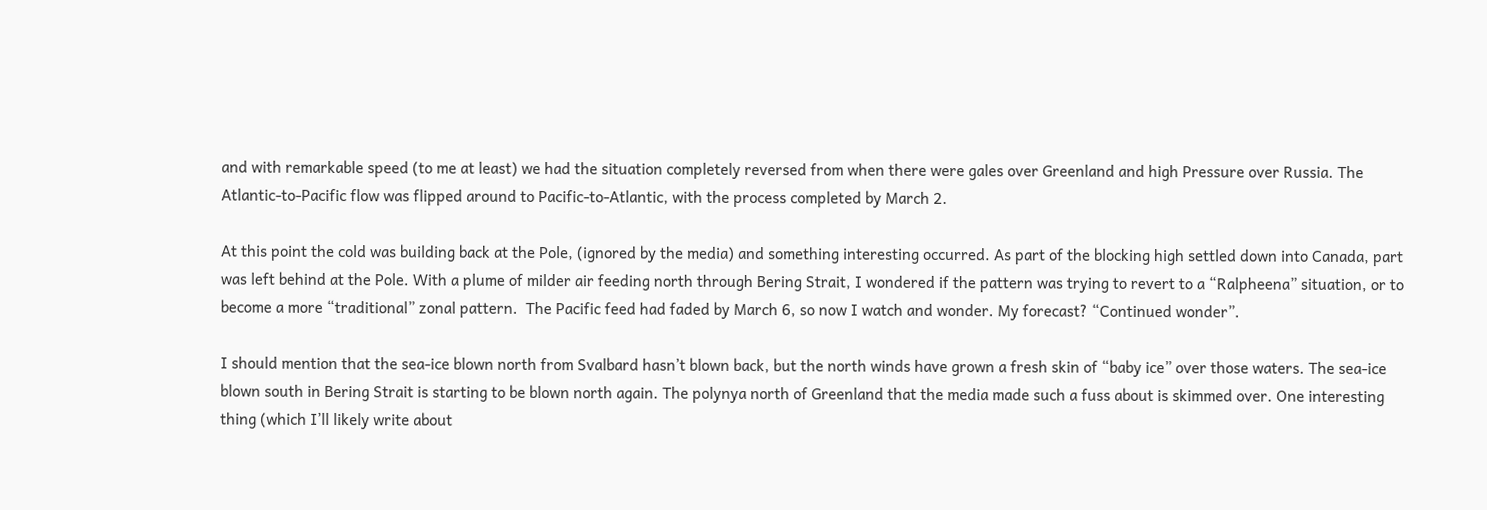and with remarkable speed (to me at least) we had the situation completely reversed from when there were gales over Greenland and high Pressure over Russia. The Atlantic-to-Pacific flow was flipped around to Pacific-to-Atlantic, with the process completed by March 2.

At this point the cold was building back at the Pole, (ignored by the media) and something interesting occurred. As part of the blocking high settled down into Canada, part was left behind at the Pole. With a plume of milder air feeding north through Bering Strait, I wondered if the pattern was trying to revert to a “Ralpheena” situation, or to become a more “traditional” zonal pattern.  The Pacific feed had faded by March 6, so now I watch and wonder. My forecast? “Continued wonder”.

I should mention that the sea-ice blown north from Svalbard hasn’t blown back, but the north winds have grown a fresh skin of “baby ice” over those waters. The sea-ice blown south in Bering Strait is starting to be blown north again. The polynya north of Greenland that the media made such a fuss about is skimmed over. One interesting thing (which I’ll likely write about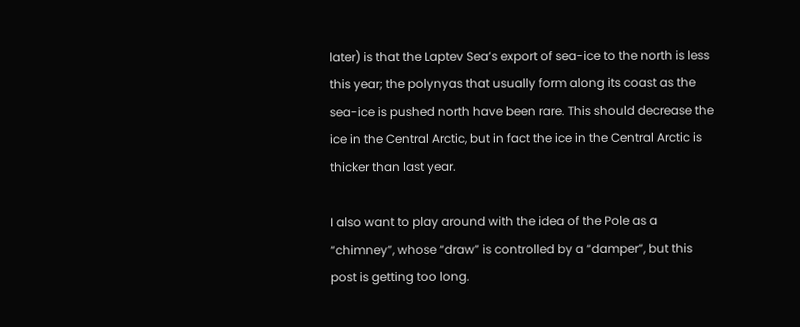later) is that the Laptev Sea’s export of sea-ice to the north is less this year; the polynyas that usually form along its coast as the sea-ice is pushed north have been rare. This should decrease the ice in the Central Arctic, but in fact the ice in the Central Arctic is thicker than last year.

I also want to play around with the idea of the Pole as a “chimney”, whose “draw” is controlled by a “damper”, but this post is getting too long.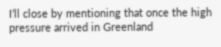I’ll close by mentioning that once the high pressure arrived in Greenland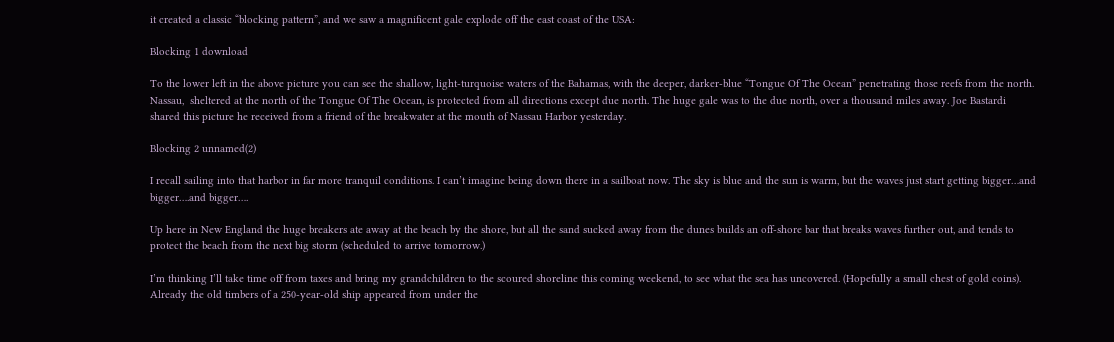it created a classic “blocking pattern”, and we saw a magnificent gale explode off the east coast of the USA:

Blocking 1 download

To the lower left in the above picture you can see the shallow, light-turquoise waters of the Bahamas, with the deeper, darker-blue “Tongue Of The Ocean” penetrating those reefs from the north. Nassau,  sheltered at the north of the Tongue Of The Ocean, is protected from all directions except due north. The huge gale was to the due north, over a thousand miles away. Joe Bastardi shared this picture he received from a friend of the breakwater at the mouth of Nassau Harbor yesterday.

Blocking 2 unnamed(2)

I recall sailing into that harbor in far more tranquil conditions. I can’t imagine being down there in a sailboat now. The sky is blue and the sun is warm, but the waves just start getting bigger…and bigger….and bigger….

Up here in New England the huge breakers ate away at the beach by the shore, but all the sand sucked away from the dunes builds an off-shore bar that breaks waves further out, and tends to protect the beach from the next big storm (scheduled to arrive tomorrow.)

I’m thinking I’ll take time off from taxes and bring my grandchildren to the scoured shoreline this coming weekend, to see what the sea has uncovered. (Hopefully a small chest of gold coins). Already the old timbers of a 250-year-old ship appeared from under the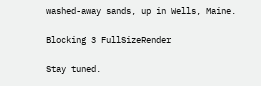washed-away sands, up in Wells, Maine.

Blocking 3 FullSizeRender

Stay tuned.